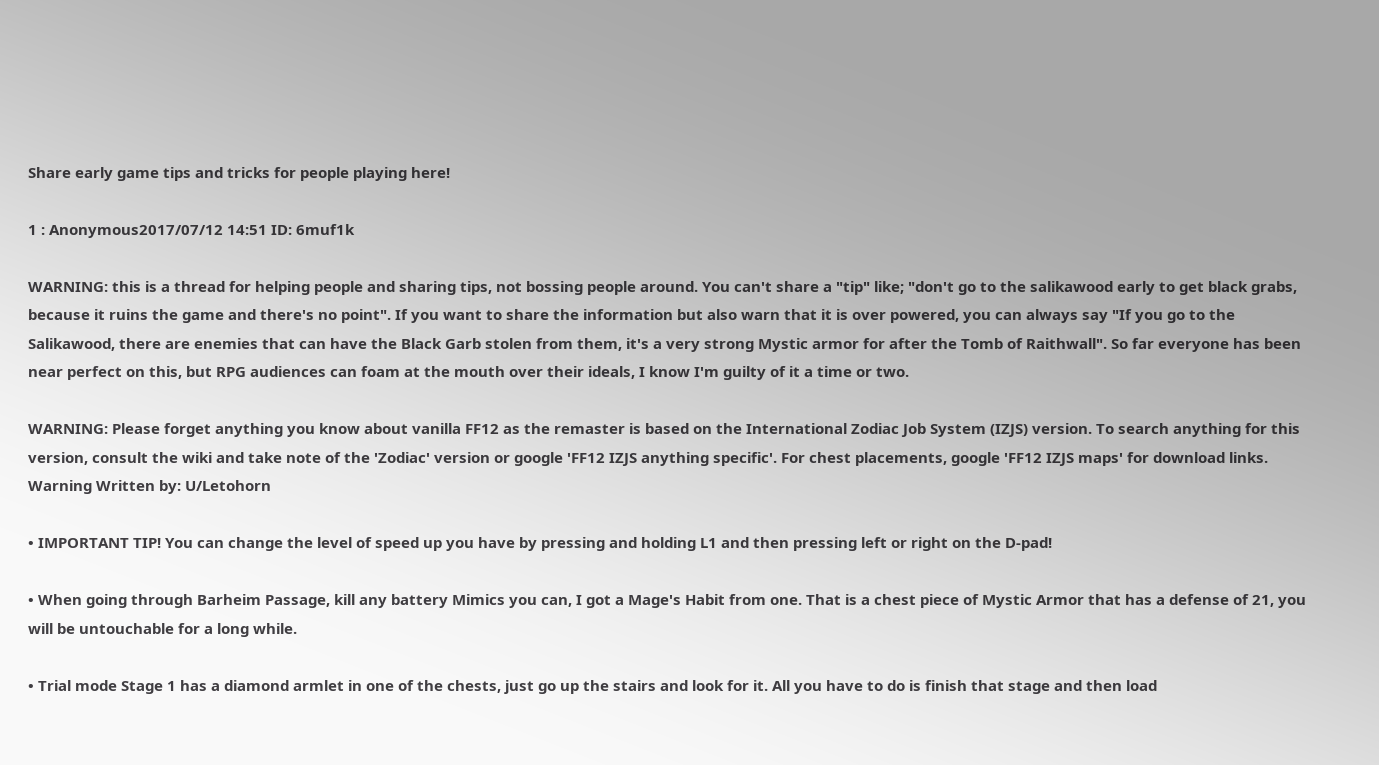Share early game tips and tricks for people playing here!

1 : Anonymous2017/07/12 14:51 ID: 6muf1k

WARNING: this is a thread for helping people and sharing tips, not bossing people around. You can't share a "tip" like; "don't go to the salikawood early to get black grabs, because it ruins the game and there's no point". If you want to share the information but also warn that it is over powered, you can always say "If you go to the Salikawood, there are enemies that can have the Black Garb stolen from them, it's a very strong Mystic armor for after the Tomb of Raithwall". So far everyone has been near perfect on this, but RPG audiences can foam at the mouth over their ideals, I know I'm guilty of it a time or two.

WARNING: Please forget anything you know about vanilla FF12 as the remaster is based on the International Zodiac Job System (IZJS) version. To search anything for this version, consult the wiki and take note of the 'Zodiac' version or google 'FF12 IZJS anything specific'. For chest placements, google 'FF12 IZJS maps' for download links. Warning Written by: U/Letohorn

• IMPORTANT TIP! You can change the level of speed up you have by pressing and holding L1 and then pressing left or right on the D-pad!

• When going through Barheim Passage, kill any battery Mimics you can, I got a Mage's Habit from one. That is a chest piece of Mystic Armor that has a defense of 21, you will be untouchable for a long while.

• Trial mode Stage 1 has a diamond armlet in one of the chests, just go up the stairs and look for it. All you have to do is finish that stage and then load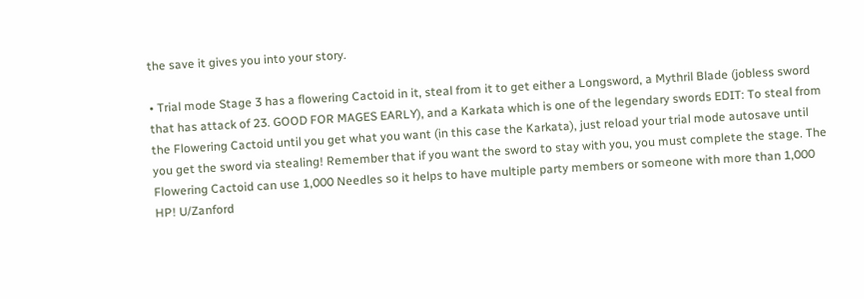the save it gives you into your story.

• Trial mode Stage 3 has a flowering Cactoid in it, steal from it to get either a Longsword, a Mythril Blade (jobless sword that has attack of 23. GOOD FOR MAGES EARLY), and a Karkata which is one of the legendary swords EDIT: To steal from the Flowering Cactoid until you get what you want (in this case the Karkata), just reload your trial mode autosave until you get the sword via stealing! Remember that if you want the sword to stay with you, you must complete the stage. The Flowering Cactoid can use 1,000 Needles so it helps to have multiple party members or someone with more than 1,000 HP! U/Zanford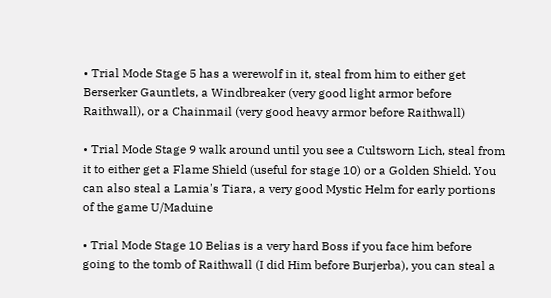• Trial Mode Stage 5 has a werewolf in it, steal from him to either get Berserker Gauntlets, a Windbreaker (very good light armor before Raithwall), or a Chainmail (very good heavy armor before Raithwall)

• Trial Mode Stage 9 walk around until you see a Cultsworn Lich, steal from it to either get a Flame Shield (useful for stage 10) or a Golden Shield. You can also steal a Lamia's Tiara, a very good Mystic Helm for early portions of the game U/Maduine

• Trial Mode Stage 10 Belias is a very hard Boss if you face him before going to the tomb of Raithwall (I did Him before Burjerba), you can steal a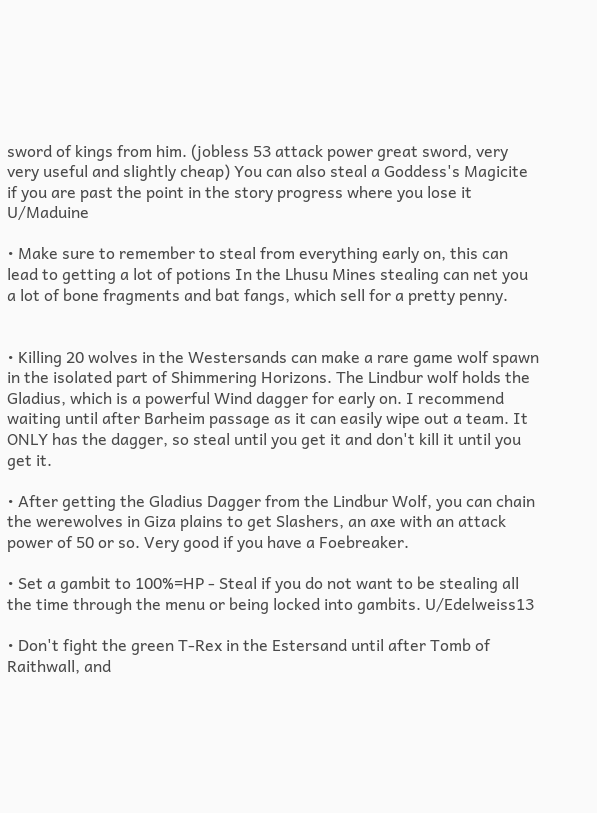sword of kings from him. (jobless 53 attack power great sword, very very useful and slightly cheap) You can also steal a Goddess's Magicite if you are past the point in the story progress where you lose it U/Maduine

• Make sure to remember to steal from everything early on, this can lead to getting a lot of potions In the Lhusu Mines stealing can net you a lot of bone fragments and bat fangs, which sell for a pretty penny.


• Killing 20 wolves in the Westersands can make a rare game wolf spawn in the isolated part of Shimmering Horizons. The Lindbur wolf holds the Gladius, which is a powerful Wind dagger for early on. I recommend waiting until after Barheim passage as it can easily wipe out a team. It ONLY has the dagger, so steal until you get it and don't kill it until you get it.

• After getting the Gladius Dagger from the Lindbur Wolf, you can chain the werewolves in Giza plains to get Slashers, an axe with an attack power of 50 or so. Very good if you have a Foebreaker.

• Set a gambit to 100%=HP - Steal if you do not want to be stealing all the time through the menu or being locked into gambits. U/Edelweiss13

• Don't fight the green T-Rex in the Estersand until after Tomb of Raithwall, and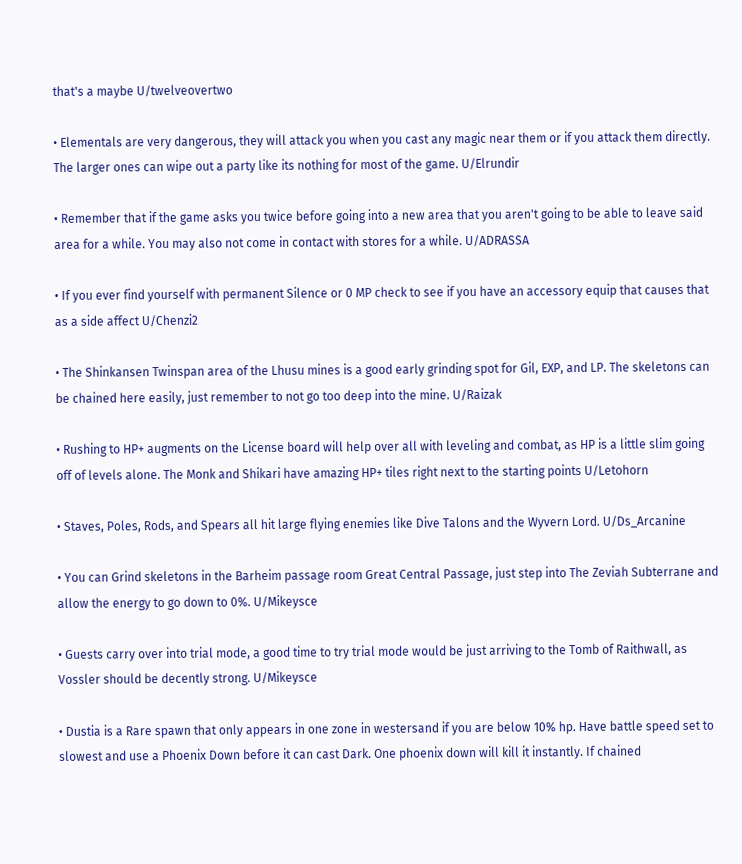that's a maybe U/twelveovertwo

• Elementals are very dangerous, they will attack you when you cast any magic near them or if you attack them directly. The larger ones can wipe out a party like its nothing for most of the game. U/Elrundir

• Remember that if the game asks you twice before going into a new area that you aren't going to be able to leave said area for a while. You may also not come in contact with stores for a while. U/ADRASSA

• If you ever find yourself with permanent Silence or 0 MP check to see if you have an accessory equip that causes that as a side affect U/Chenzi2

• The Shinkansen Twinspan area of the Lhusu mines is a good early grinding spot for Gil, EXP, and LP. The skeletons can be chained here easily, just remember to not go too deep into the mine. U/Raizak

• Rushing to HP+ augments on the License board will help over all with leveling and combat, as HP is a little slim going off of levels alone. The Monk and Shikari have amazing HP+ tiles right next to the starting points U/Letohorn

• Staves, Poles, Rods, and Spears all hit large flying enemies like Dive Talons and the Wyvern Lord. U/Ds_Arcanine

• You can Grind skeletons in the Barheim passage room Great Central Passage, just step into The Zeviah Subterrane and allow the energy to go down to 0%. U/Mikeysce

• Guests carry over into trial mode, a good time to try trial mode would be just arriving to the Tomb of Raithwall, as Vossler should be decently strong. U/Mikeysce

• Dustia is a Rare spawn that only appears in one zone in westersand if you are below 10% hp. Have battle speed set to slowest and use a Phoenix Down before it can cast Dark. One phoenix down will kill it instantly. If chained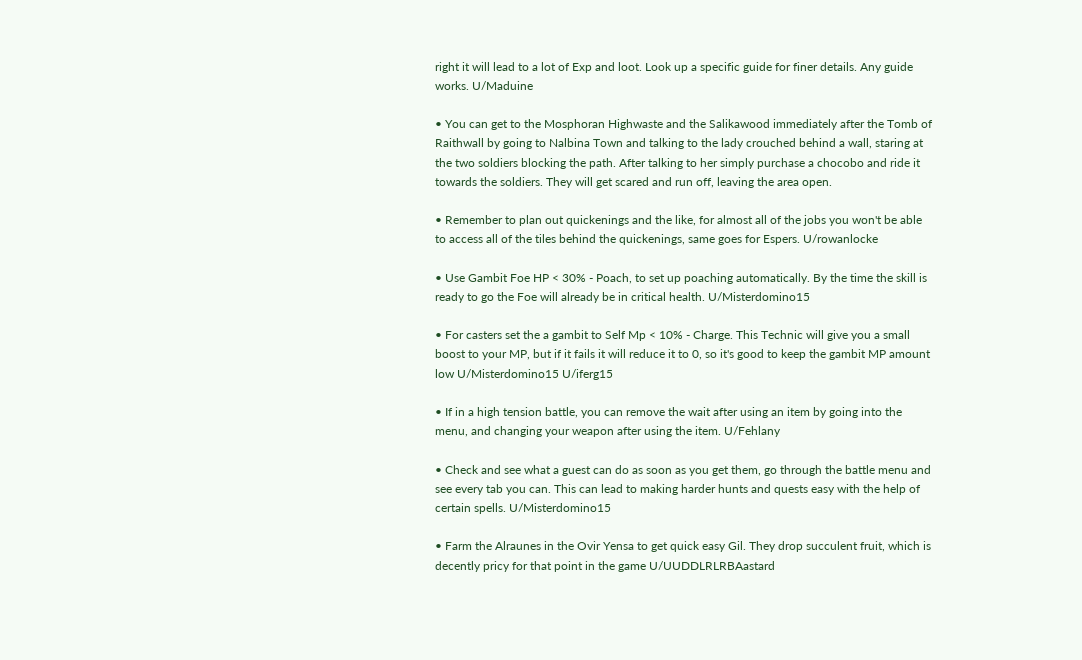right it will lead to a lot of Exp and loot. Look up a specific guide for finer details. Any guide works. U/Maduine

• You can get to the Mosphoran Highwaste and the Salikawood immediately after the Tomb of Raithwall by going to Nalbina Town and talking to the lady crouched behind a wall, staring at the two soldiers blocking the path. After talking to her simply purchase a chocobo and ride it towards the soldiers. They will get scared and run off, leaving the area open.

• Remember to plan out quickenings and the like, for almost all of the jobs you won't be able to access all of the tiles behind the quickenings, same goes for Espers. U/rowanlocke

• Use Gambit Foe HP < 30% - Poach, to set up poaching automatically. By the time the skill is ready to go the Foe will already be in critical health. U/Misterdomino15

• For casters set the a gambit to Self Mp < 10% - Charge. This Technic will give you a small boost to your MP, but if it fails it will reduce it to 0, so it's good to keep the gambit MP amount low U/Misterdomino15 U/iferg15

• If in a high tension battle, you can remove the wait after using an item by going into the menu, and changing your weapon after using the item. U/Fehlany

• Check and see what a guest can do as soon as you get them, go through the battle menu and see every tab you can. This can lead to making harder hunts and quests easy with the help of certain spells. U/Misterdomino15

• Farm the Alraunes in the Ovir Yensa to get quick easy Gil. They drop succulent fruit, which is decently pricy for that point in the game U/UUDDLRLRBAastard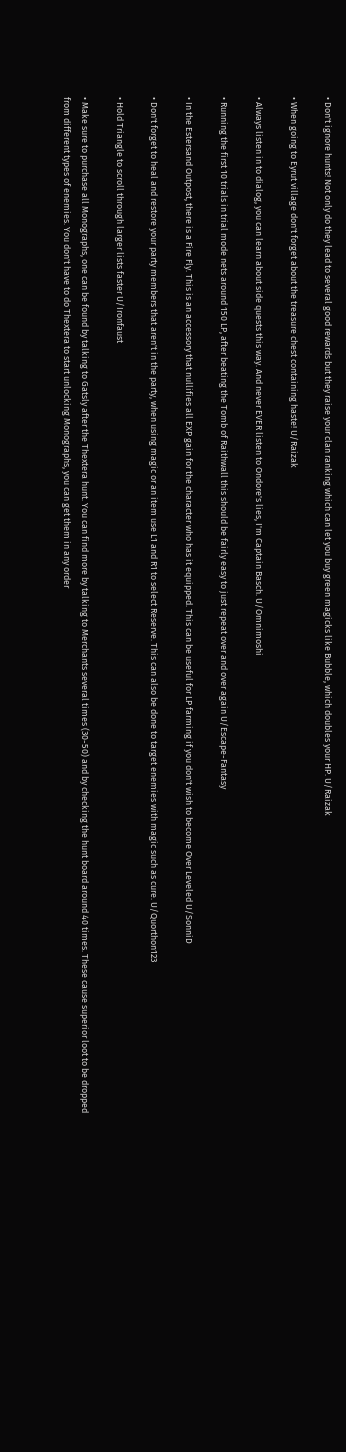• Don't ignore hunts! Not only do they lead to several good rewards but they raise your clan ranking which can let you buy green magicks like Bubble, which doubles your HP. U/Raizak

• When going to Eyrut village don't forget about the treasure chest containing haste! U/Raizak

• Always listen in to dialog, you can learn about side quests this way. And never EVER listen to Ondore's lies, I'm Captain Basch. U/Omnimoshi

• Running the first 10 trials in trial mode nets around 150 LP, after beating the Tomb of Raithwall this should be fairly easy to just repeat over and over again U/Escape-Fantasy

• In the Estersand Outpost, there is a Fire Fly. This is an accessory that nullifies all EXP gain for the character who has it equipped. This can be useful for LP farming if you don't wish to become Over Leveled U/SonniD

• Don't forget to heal and restore your party members that aren't in the party, when using magic or an item use L1 and R1 to select Reserve. This can also be done to target enemies with magic such as cure. U/Quorthon123

• Hold Triangle to scroll through larger lists faster U/Ironfaust

• Make sure to purchase all Monographs, one can be found by talking to Gatsly after the Thextera hunt. You can find more by talking to Merchants several times (30-50) and by checking the hunt board around 40 times. These cause superior loot to be dropped from different types of enemies. You don't have to do Thextera to start unlocking Monographs, you can get them in any order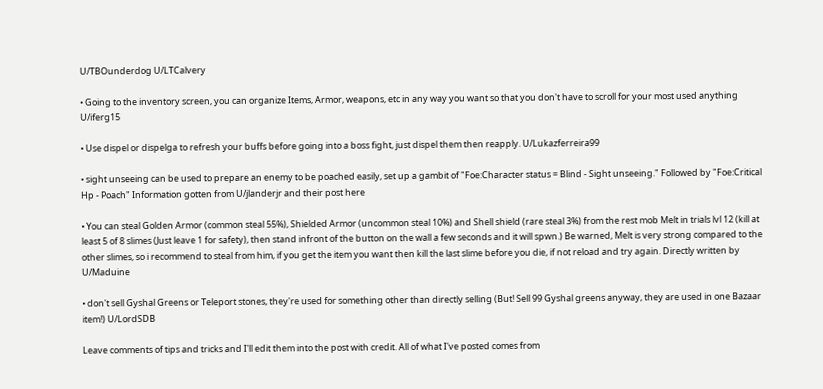U/TBOunderdog U/LTCalvery

• Going to the inventory screen, you can organize Items, Armor, weapons, etc in any way you want so that you don't have to scroll for your most used anything U/iferg15

• Use dispel or dispelga to refresh your buffs before going into a boss fight, just dispel them then reapply. U/Lukazferreira99

• sight unseeing can be used to prepare an enemy to be poached easily, set up a gambit of "Foe:Character status = Blind - Sight unseeing." Followed by "Foe:Critical Hp - Poach" Information gotten from U/jlanderjr and their post here

• You can steal Golden Armor (common steal 55%), Shielded Armor (uncommon steal 10%) and Shell shield (rare steal 3%) from the rest mob Melt in trials lvl 12 (kill at least 5 of 8 slimes (Just leave 1 for safety), then stand infront of the button on the wall a few seconds and it will spwn.) Be warned, Melt is very strong compared to the other slimes, so i recommend to steal from him, if you get the item you want then kill the last slime before you die, if not reload and try again. Directly written by U/Maduine

• don't sell Gyshal Greens or Teleport stones, they're used for something other than directly selling (But! Sell 99 Gyshal greens anyway, they are used in one Bazaar item!) U/LordSDB

Leave comments of tips and tricks and I'll edit them into the post with credit. All of what I've posted comes from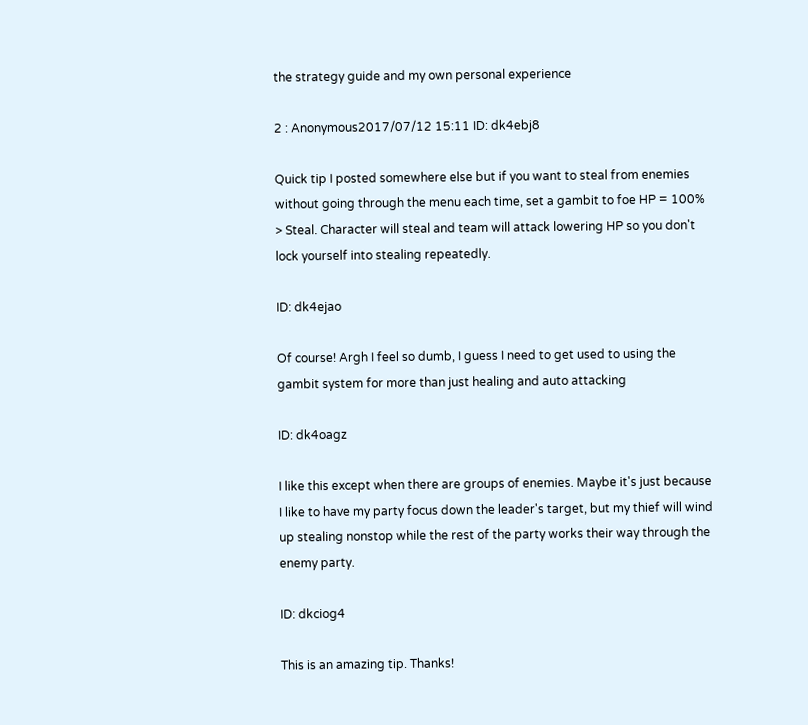the strategy guide and my own personal experience

2 : Anonymous2017/07/12 15:11 ID: dk4ebj8

Quick tip I posted somewhere else but if you want to steal from enemies without going through the menu each time, set a gambit to foe HP = 100% > Steal. Character will steal and team will attack lowering HP so you don't lock yourself into stealing repeatedly.

ID: dk4ejao

Of course! Argh I feel so dumb, I guess I need to get used to using the gambit system for more than just healing and auto attacking

ID: dk4oagz

I like this except when there are groups of enemies. Maybe it's just because I like to have my party focus down the leader's target, but my thief will wind up stealing nonstop while the rest of the party works their way through the enemy party.

ID: dkciog4

This is an amazing tip. Thanks!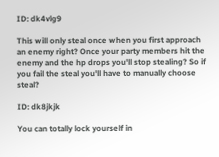ID: dk4vlg9

This will only steal once when you first approach an enemy right? Once your party members hit the enemy and the hp drops you'll stop stealing? So if you fail the steal you'll have to manually choose steal?

ID: dk8jkjk

You can totally lock yourself in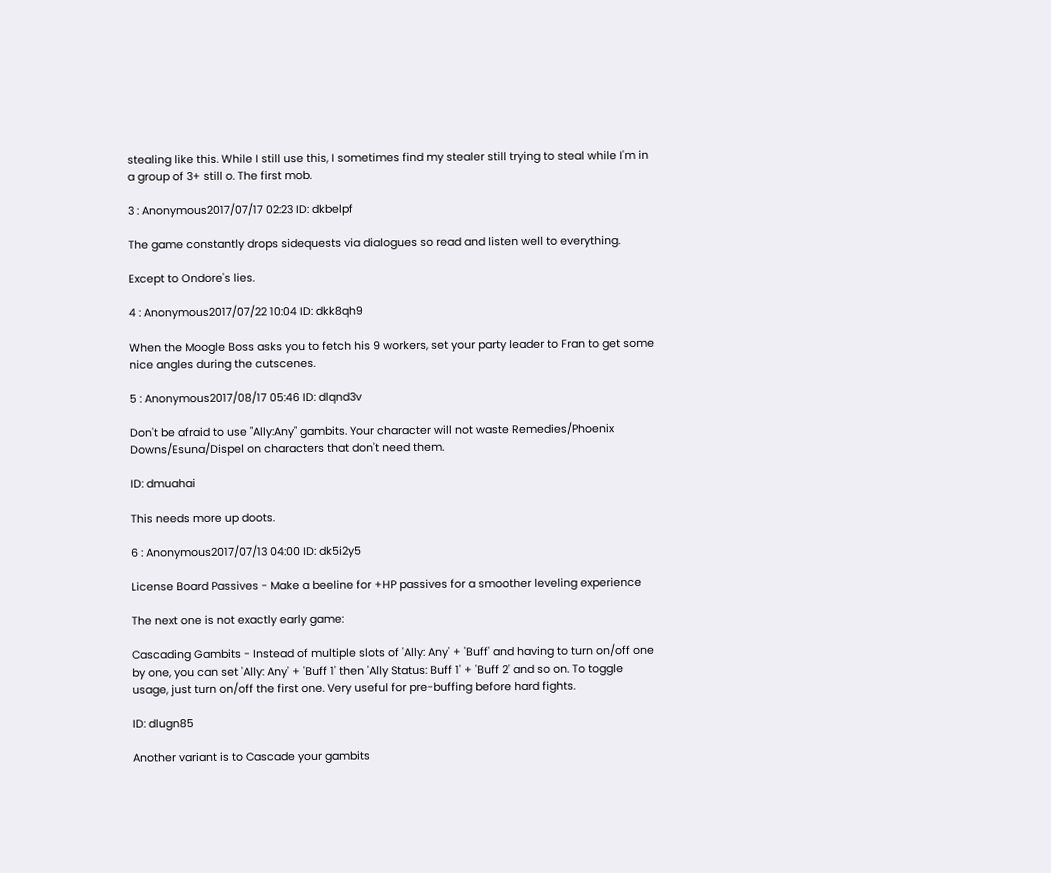stealing like this. While I still use this, I sometimes find my stealer still trying to steal while I'm in a group of 3+ still o. The first mob.

3 : Anonymous2017/07/17 02:23 ID: dkbelpf

The game constantly drops sidequests via dialogues so read and listen well to everything.

Except to Ondore's lies.

4 : Anonymous2017/07/22 10:04 ID: dkk8qh9

When the Moogle Boss asks you to fetch his 9 workers, set your party leader to Fran to get some nice angles during the cutscenes.

5 : Anonymous2017/08/17 05:46 ID: dlqnd3v

Don't be afraid to use "Ally:Any" gambits. Your character will not waste Remedies/Phoenix Downs/Esuna/Dispel on characters that don't need them.

ID: dmuahai

This needs more up doots.

6 : Anonymous2017/07/13 04:00 ID: dk5i2y5

License Board Passives - Make a beeline for +HP passives for a smoother leveling experience

The next one is not exactly early game:

Cascading Gambits - Instead of multiple slots of 'Ally: Any' + 'Buff' and having to turn on/off one by one, you can set 'Ally: Any' + 'Buff 1' then 'Ally Status: Buff 1' + 'Buff 2' and so on. To toggle usage, just turn on/off the first one. Very useful for pre-buffing before hard fights.

ID: dlugn85

Another variant is to Cascade your gambits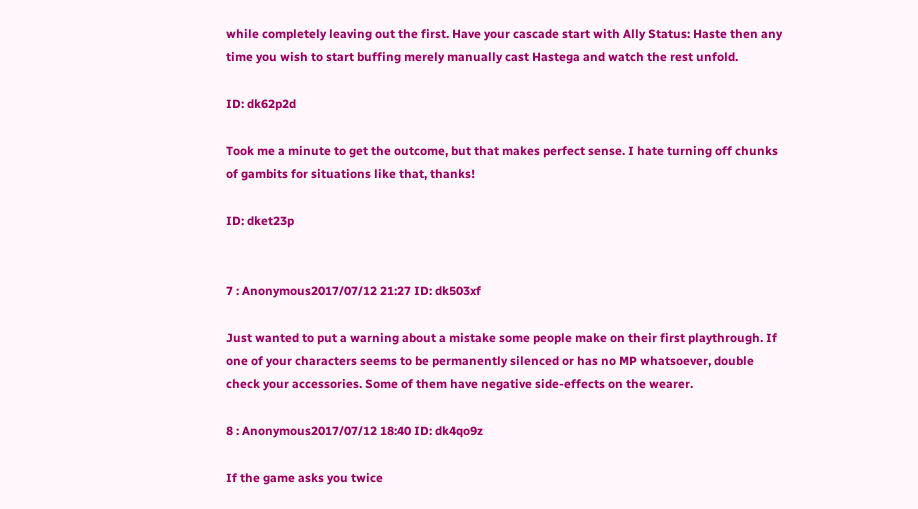while completely leaving out the first. Have your cascade start with Ally Status: Haste then any time you wish to start buffing merely manually cast Hastega and watch the rest unfold.

ID: dk62p2d

Took me a minute to get the outcome, but that makes perfect sense. I hate turning off chunks of gambits for situations like that, thanks!

ID: dket23p


7 : Anonymous2017/07/12 21:27 ID: dk503xf

Just wanted to put a warning about a mistake some people make on their first playthrough. If one of your characters seems to be permanently silenced or has no MP whatsoever, double check your accessories. Some of them have negative side-effects on the wearer.

8 : Anonymous2017/07/12 18:40 ID: dk4qo9z

If the game asks you twice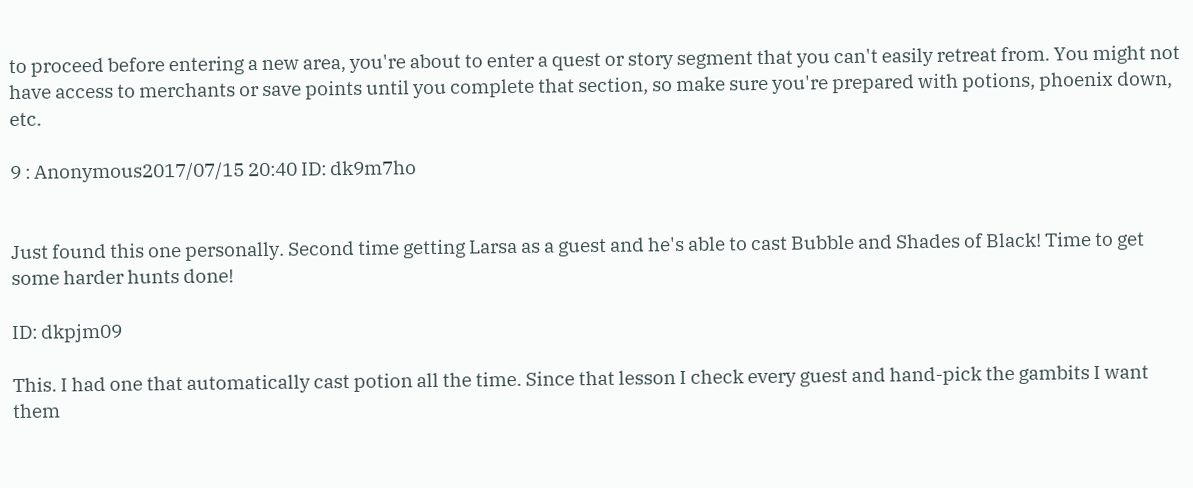to proceed before entering a new area, you're about to enter a quest or story segment that you can't easily retreat from. You might not have access to merchants or save points until you complete that section, so make sure you're prepared with potions, phoenix down, etc.

9 : Anonymous2017/07/15 20:40 ID: dk9m7ho


Just found this one personally. Second time getting Larsa as a guest and he's able to cast Bubble and Shades of Black! Time to get some harder hunts done!

ID: dkpjm09

This. I had one that automatically cast potion all the time. Since that lesson I check every guest and hand-pick the gambits I want them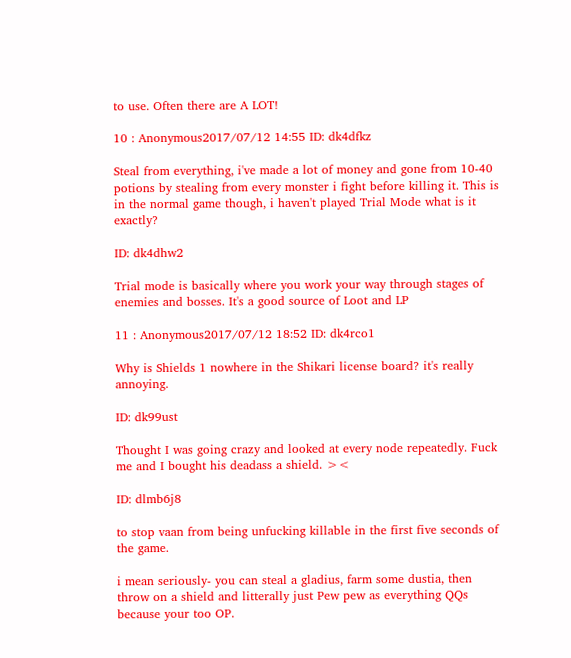to use. Often there are A LOT!

10 : Anonymous2017/07/12 14:55 ID: dk4dfkz

Steal from everything, i've made a lot of money and gone from 10-40 potions by stealing from every monster i fight before killing it. This is in the normal game though, i haven't played Trial Mode what is it exactly?

ID: dk4dhw2

Trial mode is basically where you work your way through stages of enemies and bosses. It's a good source of Loot and LP

11 : Anonymous2017/07/12 18:52 ID: dk4rco1

Why is Shields 1 nowhere in the Shikari license board? it's really annoying.

ID: dk99ust

Thought I was going crazy and looked at every node repeatedly. Fuck me and I bought his deadass a shield. ><

ID: dlmb6j8

to stop vaan from being unfucking killable in the first five seconds of the game.

i mean seriously- you can steal a gladius, farm some dustia, then throw on a shield and litterally just Pew pew as everything QQs because your too OP.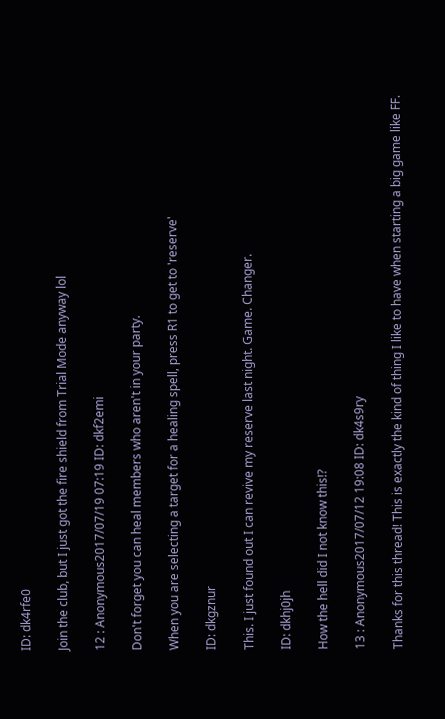ID: dk4rfe0

Join the club, but I just got the fire shield from Trial Mode anyway lol

12 : Anonymous2017/07/19 07:19 ID: dkf2emi

Don't forget you can heal members who aren't in your party.

When you are selecting a target for a healing spell, press R1 to get to 'reserve'

ID: dkgznur

This. I just found out I can revive my reserve last night. Game. Changer.

ID: dkhj0jh

How the hell did I not know this!?

13 : Anonymous2017/07/12 19:08 ID: dk4s9ry

Thanks for this thread! This is exactly the kind of thing I like to have when starting a big game like FF.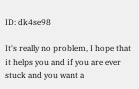ID: dk4se98

It's really no problem, I hope that it helps you and if you are ever stuck and you want a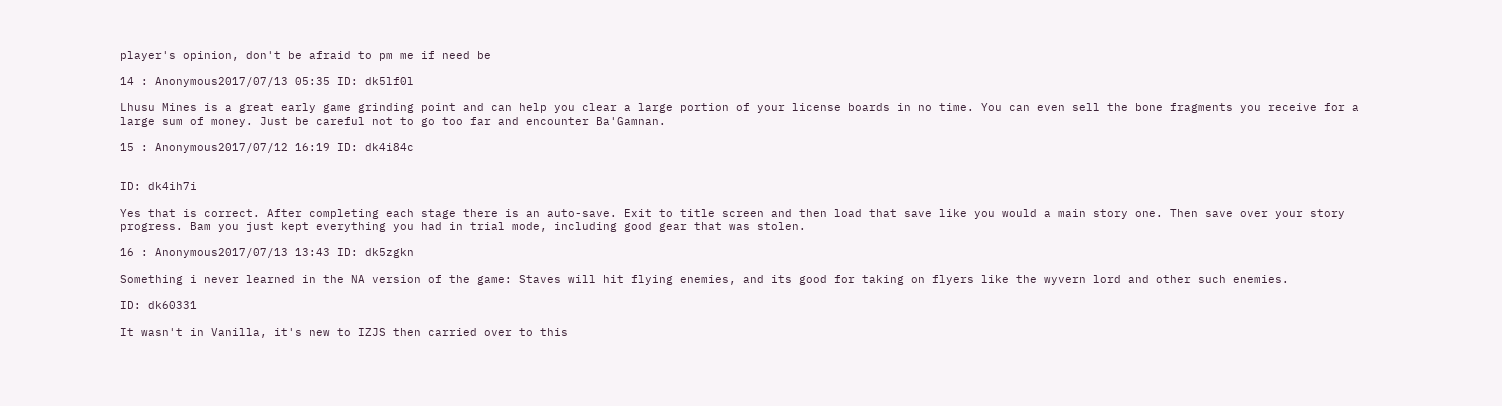player's opinion, don't be afraid to pm me if need be

14 : Anonymous2017/07/13 05:35 ID: dk5lf0l

Lhusu Mines is a great early game grinding point and can help you clear a large portion of your license boards in no time. You can even sell the bone fragments you receive for a large sum of money. Just be careful not to go too far and encounter Ba'Gamnan.

15 : Anonymous2017/07/12 16:19 ID: dk4i84c


ID: dk4ih7i

Yes that is correct. After completing each stage there is an auto-save. Exit to title screen and then load that save like you would a main story one. Then save over your story progress. Bam you just kept everything you had in trial mode, including good gear that was stolen.

16 : Anonymous2017/07/13 13:43 ID: dk5zgkn

Something i never learned in the NA version of the game: Staves will hit flying enemies, and its good for taking on flyers like the wyvern lord and other such enemies.

ID: dk60331

It wasn't in Vanilla, it's new to IZJS then carried over to this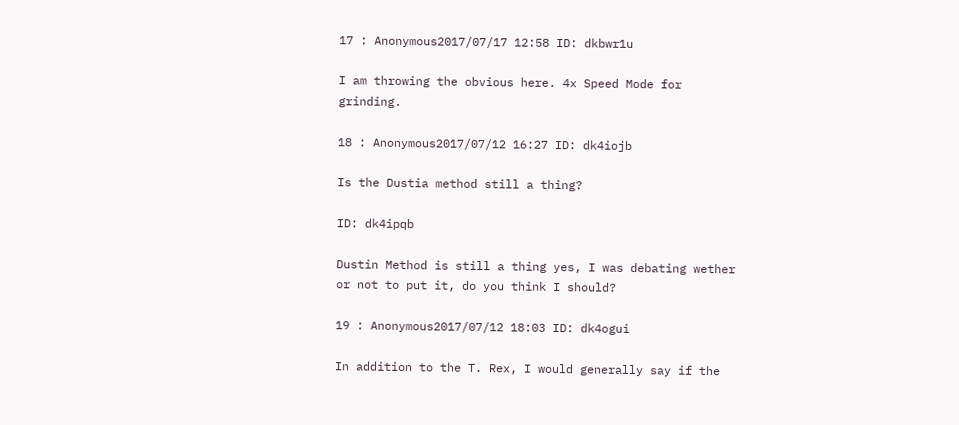17 : Anonymous2017/07/17 12:58 ID: dkbwr1u

I am throwing the obvious here. 4x Speed Mode for grinding.

18 : Anonymous2017/07/12 16:27 ID: dk4iojb

Is the Dustia method still a thing?

ID: dk4ipqb

Dustin Method is still a thing yes, I was debating wether or not to put it, do you think I should?

19 : Anonymous2017/07/12 18:03 ID: dk4ogui

In addition to the T. Rex, I would generally say if the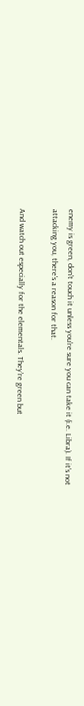enemy is green, don't touch it unless you're sure you can take it (i.e. Libra). If it's not attacking you, there's a reason for that.

And watch out especially for the elementals. They're green but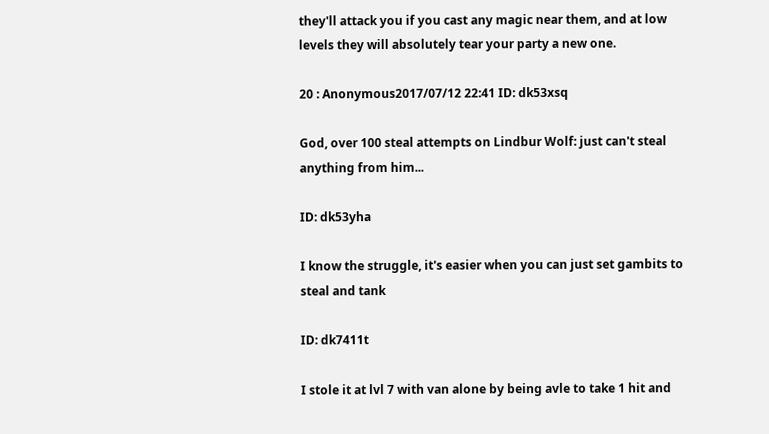they'll attack you if you cast any magic near them, and at low levels they will absolutely tear your party a new one.

20 : Anonymous2017/07/12 22:41 ID: dk53xsq

God, over 100 steal attempts on Lindbur Wolf: just can't steal anything from him...

ID: dk53yha

I know the struggle, it's easier when you can just set gambits to steal and tank

ID: dk7411t

I stole it at lvl 7 with van alone by being avle to take 1 hit and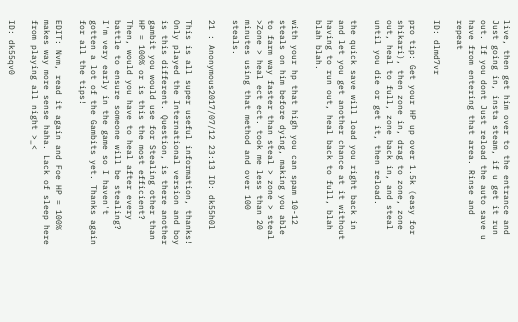live, then get him over to the entrance and Just going in, insta steam, if u get it run out. If you dont Just reload the auto save u have from entering that area. Rinse and repeat

ID: dlmd7vr

pro tip: Get your HP up over 1.5k (easy for shikari), then zone in, drag to zone, zone out, heal to full, zone back in, and steal until you die or get it, then reload.

the quick save will load you right back in and let you get another chance at it without having to run out, heal back to full, blah blah blah.

with your hp that high you can spam 10-12 steals on him before dying, making you able to farm way faster than steal > zone > steal >Zone > heal ect ect. took me less than 20 minutes using that method and over 100 steals.

21 : Anonymous2017/07/12 23:13 ID: dk55h0l

This is all super useful information, thanks! Only played the International version and boy is this different. Question, is there another gambit you would use for Stealing other than HP = 100% or is this the most efficient? Then, would you have to heal after every battle to ensure someone will be stealing? I'm very early in the game so I haven't gotten a lot of the Gambits yet. Thanks again for all the tips!

EDIT: Nvm, read it again and Foe HP = 100% makes way more sense haha. Lack of sleep here from playing all night >_<

ID: dk55qv0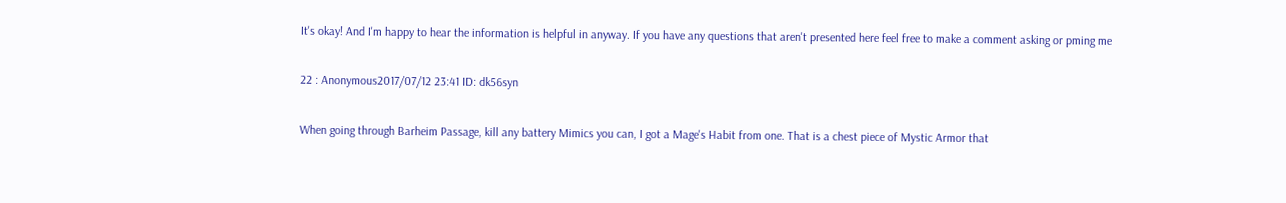It's okay! And I'm happy to hear the information is helpful in anyway. If you have any questions that aren't presented here feel free to make a comment asking or pming me

22 : Anonymous2017/07/12 23:41 ID: dk56syn

When going through Barheim Passage, kill any battery Mimics you can, I got a Mage's Habit from one. That is a chest piece of Mystic Armor that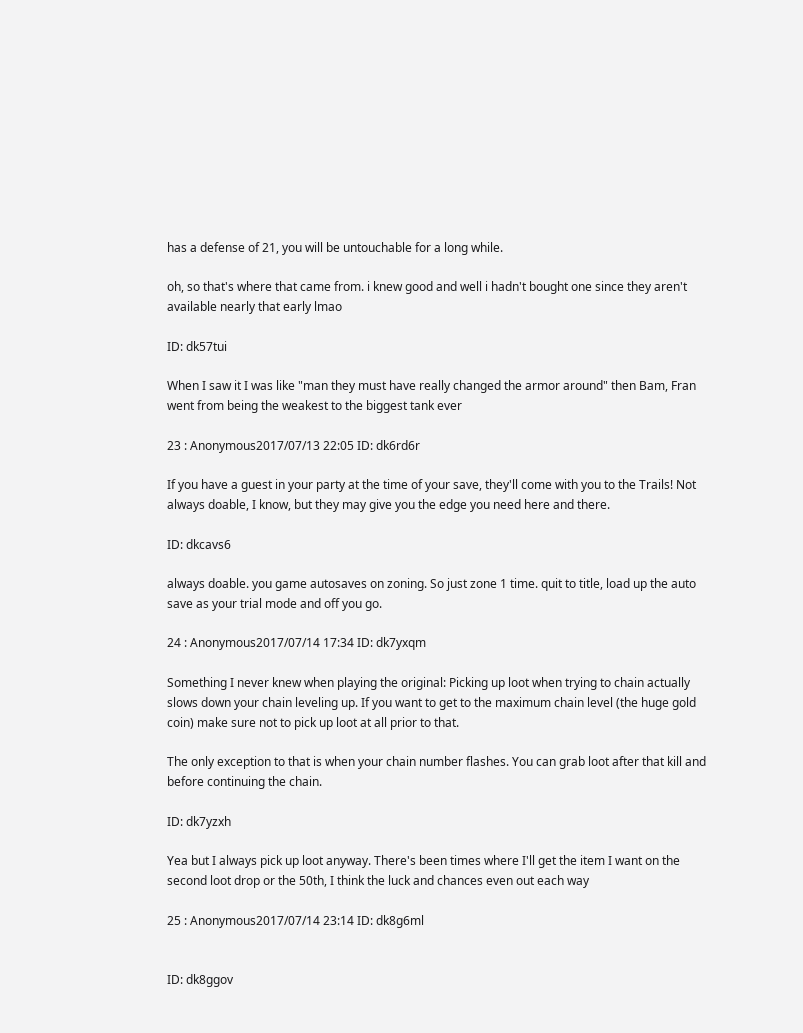has a defense of 21, you will be untouchable for a long while.

oh, so that's where that came from. i knew good and well i hadn't bought one since they aren't available nearly that early lmao

ID: dk57tui

When I saw it I was like "man they must have really changed the armor around" then Bam, Fran went from being the weakest to the biggest tank ever

23 : Anonymous2017/07/13 22:05 ID: dk6rd6r

If you have a guest in your party at the time of your save, they'll come with you to the Trails! Not always doable, I know, but they may give you the edge you need here and there.

ID: dkcavs6

always doable. you game autosaves on zoning. So just zone 1 time. quit to title, load up the auto save as your trial mode and off you go.

24 : Anonymous2017/07/14 17:34 ID: dk7yxqm

Something I never knew when playing the original: Picking up loot when trying to chain actually slows down your chain leveling up. If you want to get to the maximum chain level (the huge gold coin) make sure not to pick up loot at all prior to that.

The only exception to that is when your chain number flashes. You can grab loot after that kill and before continuing the chain.

ID: dk7yzxh

Yea but I always pick up loot anyway. There's been times where I'll get the item I want on the second loot drop or the 50th, I think the luck and chances even out each way

25 : Anonymous2017/07/14 23:14 ID: dk8g6ml


ID: dk8ggov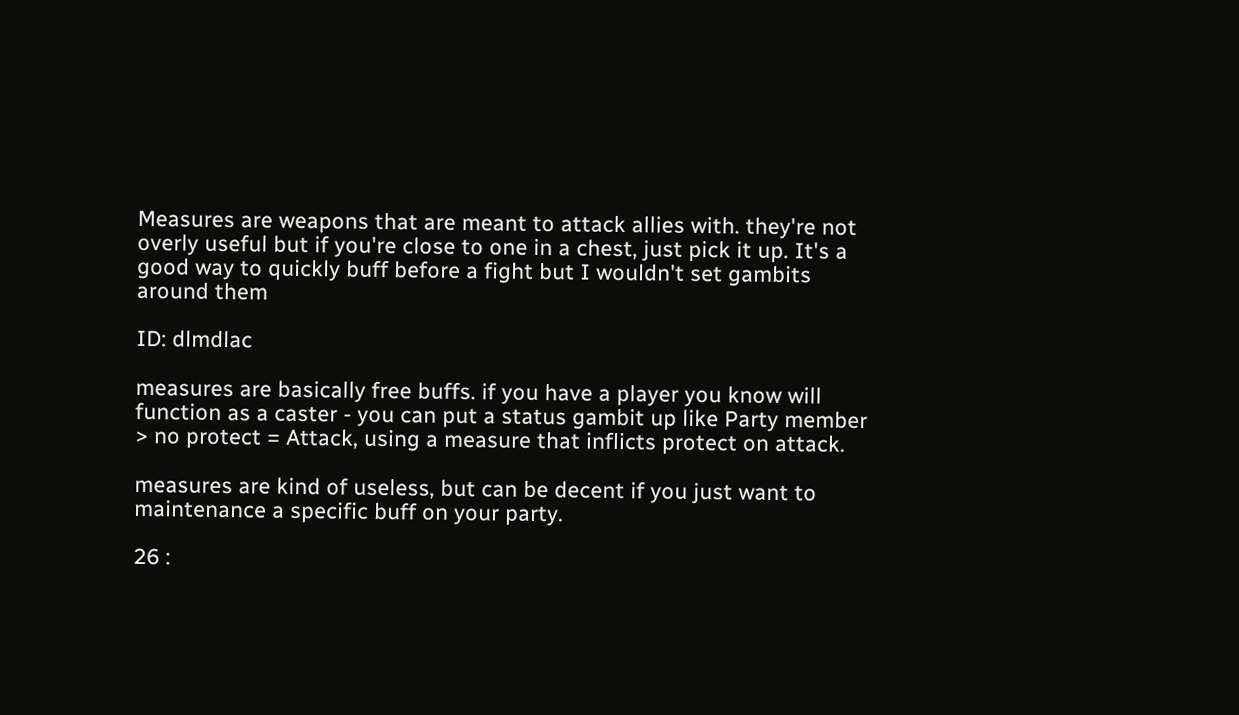Measures are weapons that are meant to attack allies with. they're not overly useful but if you're close to one in a chest, just pick it up. It's a good way to quickly buff before a fight but I wouldn't set gambits around them

ID: dlmdlac

measures are basically free buffs. if you have a player you know will function as a caster - you can put a status gambit up like Party member > no protect = Attack, using a measure that inflicts protect on attack.

measures are kind of useless, but can be decent if you just want to maintenance a specific buff on your party.

26 :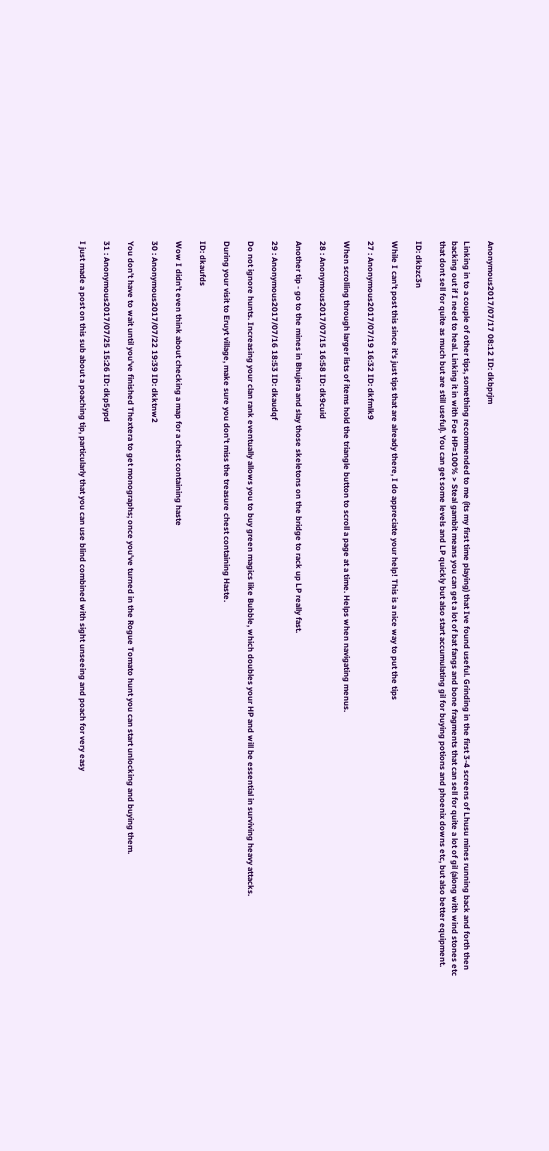Anonymous2017/07/17 08:12 ID: dkbprjm

Linking in to a couple of other tips, something recommended to me (its my first time playing) that Ive found useful. Grinding in the first 3-4 screens of Lhusu mines running back and forth then backing out if I need to heal. Linking it in with Foe HP=100% > Steal gambit means you can get a lot of bat fangs and bone fragments that can sell for quite a lot of gil (along with wind stones etc that dont sell for quite as much but are still useful). You can get some levels and LP quickly but also start accumulating gil for buying potions and phoenix downs etc, but also better equipment.

ID: dkbzc3n

While I can't post this since it's just tips that are already there, I do appreciate your help! This is a nice way to put the tips

27 : Anonymous2017/07/19 16:32 ID: dkfmlk9

When scrolling through larger lists of items hold the triangle button to scroll a page at a time. Helps when navigating menus.

28 : Anonymous2017/07/15 16:58 ID: dk9cuid

Another tip - go to the mines in Bhujera and slay those skeletons on the bridge to rack up LP really fast.

29 : Anonymous2017/07/16 18:53 ID: dkaudqf

Do not ignore hunts. Increasing your clan rank eventually allows you to buy green magics like Bubble, which doubles your HP and will be essential in surviving heavy attacks.

During your visit to Eruyt village, make sure you don't miss the treasure chest containing Haste.

ID: dkaufds

Wow I didn't even think about checking a map for a chest containing haste

30 : Anonymous2017/07/22 19:39 ID: dkktnw2

You don't have to wait until you've finished Thextera to get monographs; once you've turned in the Rogue Tomato hunt you can start unlocking and buying them.

31 : Anonymous2017/07/25 15:26 ID: dkp5ypd

I just made a post on this sub about a poaching tip, particularly that you can use blind combined with sight unseeing and poach for very easy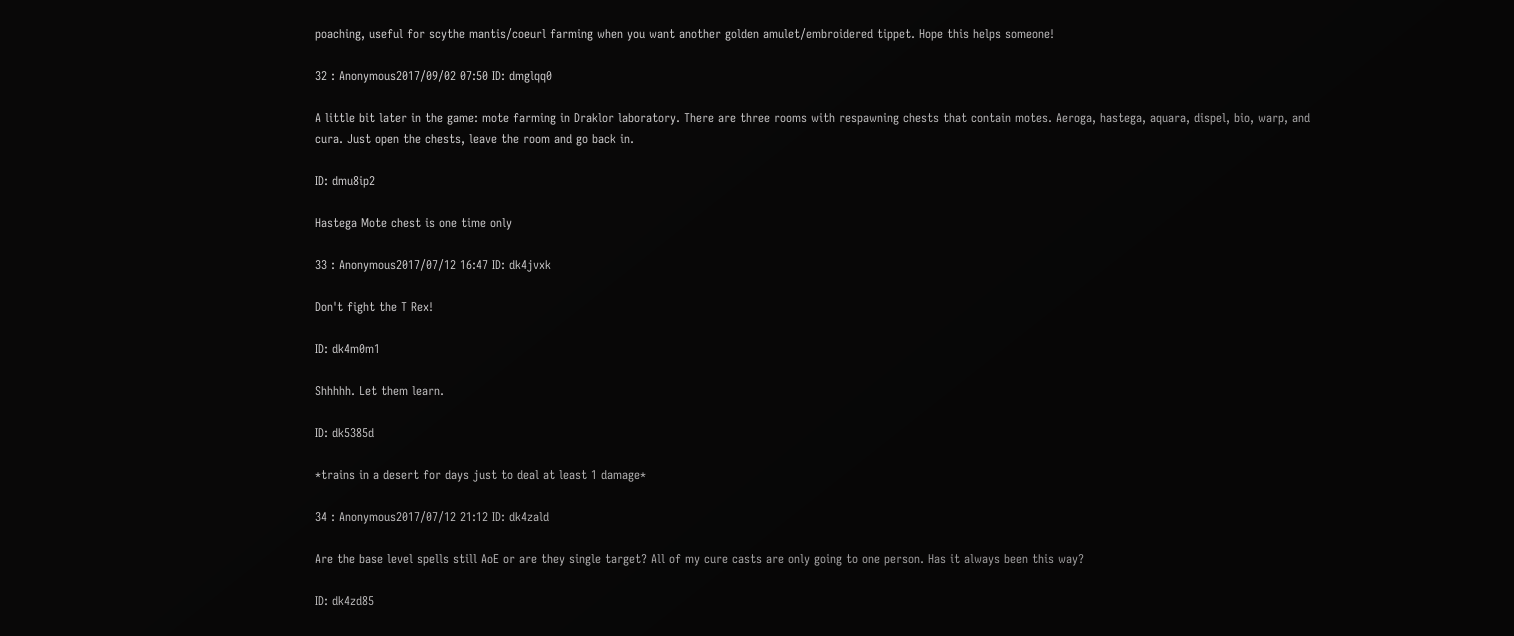poaching, useful for scythe mantis/coeurl farming when you want another golden amulet/embroidered tippet. Hope this helps someone!

32 : Anonymous2017/09/02 07:50 ID: dmglqq0

A little bit later in the game: mote farming in Draklor laboratory. There are three rooms with respawning chests that contain motes. Aeroga, hastega, aquara, dispel, bio, warp, and cura. Just open the chests, leave the room and go back in.

ID: dmu8ip2

Hastega Mote chest is one time only

33 : Anonymous2017/07/12 16:47 ID: dk4jvxk

Don't fight the T Rex!

ID: dk4m0m1

Shhhhh. Let them learn.

ID: dk5385d

*trains in a desert for days just to deal at least 1 damage*

34 : Anonymous2017/07/12 21:12 ID: dk4zald

Are the base level spells still AoE or are they single target? All of my cure casts are only going to one person. Has it always been this way?

ID: dk4zd85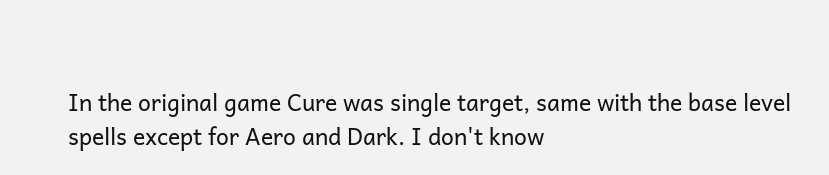In the original game Cure was single target, same with the base level spells except for Aero and Dark. I don't know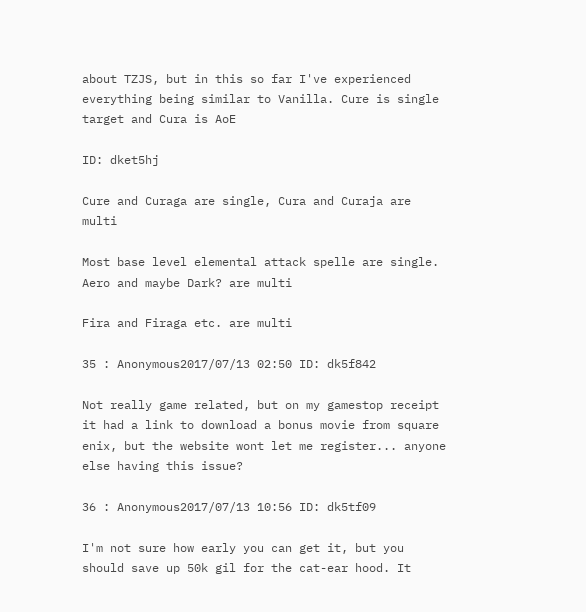about TZJS, but in this so far I've experienced everything being similar to Vanilla. Cure is single target and Cura is AoE

ID: dket5hj

Cure and Curaga are single, Cura and Curaja are multi

Most base level elemental attack spelle are single. Aero and maybe Dark? are multi

Fira and Firaga etc. are multi

35 : Anonymous2017/07/13 02:50 ID: dk5f842

Not really game related, but on my gamestop receipt it had a link to download a bonus movie from square enix, but the website wont let me register... anyone else having this issue?

36 : Anonymous2017/07/13 10:56 ID: dk5tf09

I'm not sure how early you can get it, but you should save up 50k gil for the cat-ear hood. It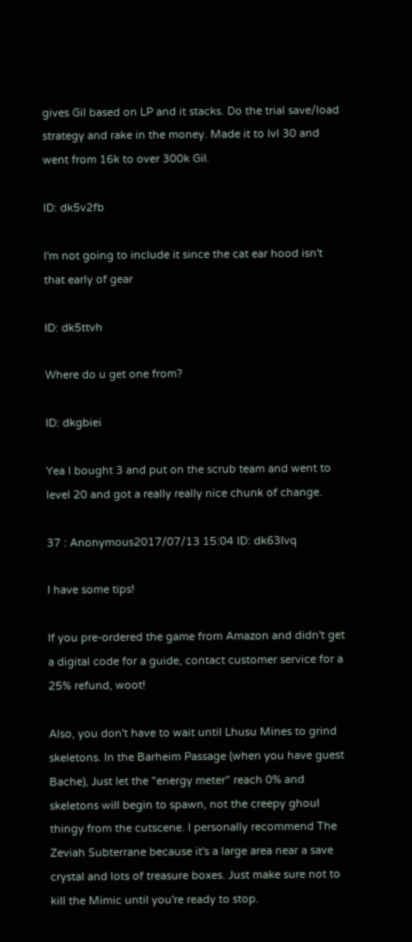gives Gil based on LP and it stacks. Do the trial save/load strategy and rake in the money. Made it to lvl 30 and went from 16k to over 300k Gil.

ID: dk5v2fb

I'm not going to include it since the cat ear hood isn't that early of gear

ID: dk5ttvh

Where do u get one from?

ID: dkgbiei

Yea I bought 3 and put on the scrub team and went to level 20 and got a really really nice chunk of change.

37 : Anonymous2017/07/13 15:04 ID: dk63lvq

I have some tips!

If you pre-ordered the game from Amazon and didn't get a digital code for a guide, contact customer service for a 25% refund, woot!

Also, you don't have to wait until Lhusu Mines to grind skeletons. In the Barheim Passage (when you have guest Bache), Just let the "energy meter" reach 0% and skeletons will begin to spawn, not the creepy ghoul thingy from the cutscene. I personally recommend The Zeviah Subterrane because it's a large area near a save crystal and lots of treasure boxes. Just make sure not to kill the Mimic until you're ready to stop.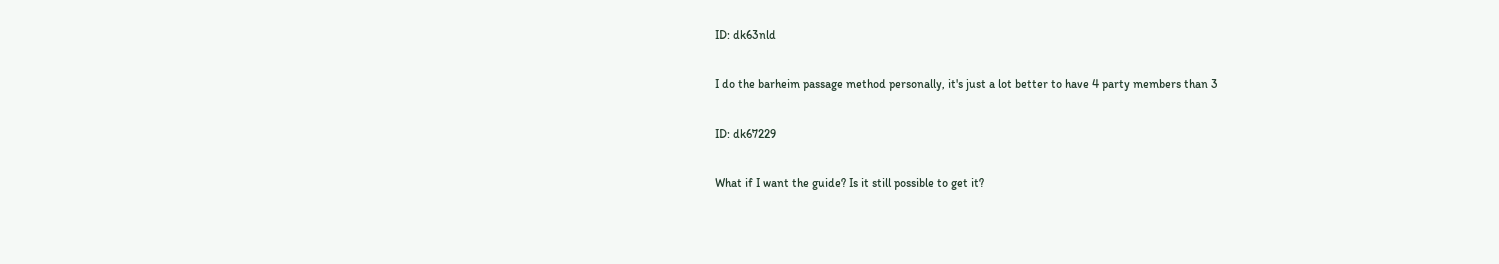ID: dk63nld

I do the barheim passage method personally, it's just a lot better to have 4 party members than 3

ID: dk67229

What if I want the guide? Is it still possible to get it?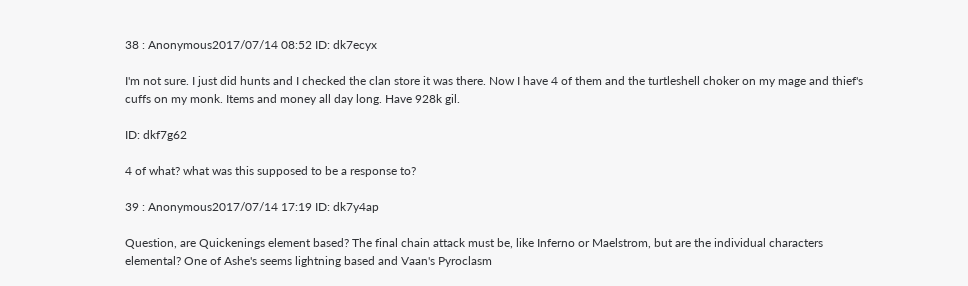38 : Anonymous2017/07/14 08:52 ID: dk7ecyx

I'm not sure. I just did hunts and I checked the clan store it was there. Now I have 4 of them and the turtleshell choker on my mage and thief's cuffs on my monk. Items and money all day long. Have 928k gil.

ID: dkf7g62

4 of what? what was this supposed to be a response to?

39 : Anonymous2017/07/14 17:19 ID: dk7y4ap

Question, are Quickenings element based? The final chain attack must be, like Inferno or Maelstrom, but are the individual characters elemental? One of Ashe's seems lightning based and Vaan's Pyroclasm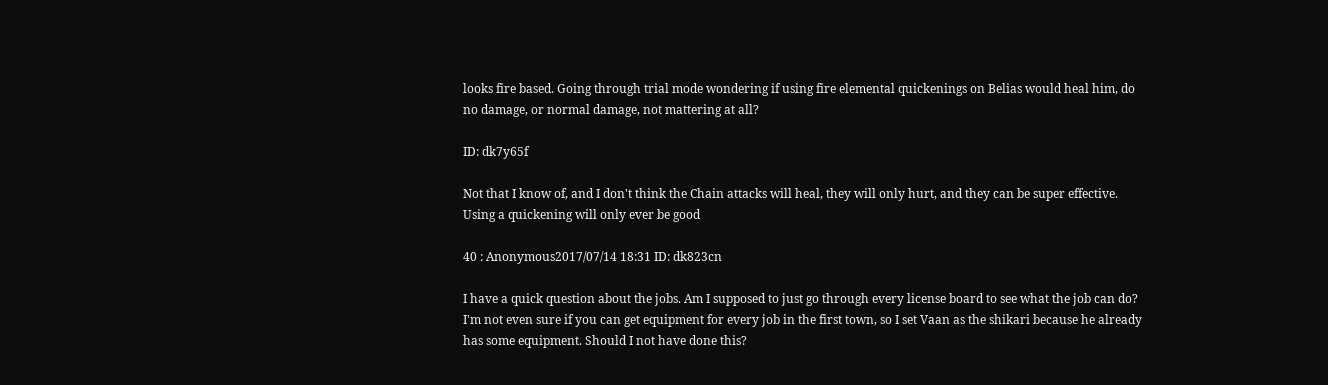looks fire based. Going through trial mode wondering if using fire elemental quickenings on Belias would heal him, do no damage, or normal damage, not mattering at all?

ID: dk7y65f

Not that I know of, and I don't think the Chain attacks will heal, they will only hurt, and they can be super effective. Using a quickening will only ever be good

40 : Anonymous2017/07/14 18:31 ID: dk823cn

I have a quick question about the jobs. Am I supposed to just go through every license board to see what the job can do? I'm not even sure if you can get equipment for every job in the first town, so I set Vaan as the shikari because he already has some equipment. Should I not have done this?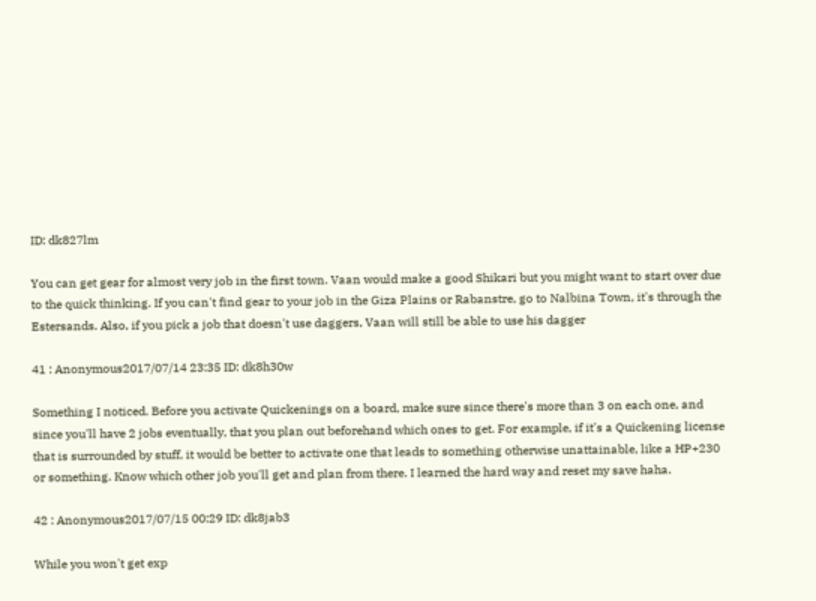ID: dk827lm

You can get gear for almost very job in the first town. Vaan would make a good Shikari but you might want to start over due to the quick thinking. If you can't find gear to your job in the Giza Plains or Rabanstre, go to Nalbina Town, it's through the Estersands. Also, if you pick a job that doesn't use daggers, Vaan will still be able to use his dagger

41 : Anonymous2017/07/14 23:35 ID: dk8h30w

Something I noticed. Before you activate Quickenings on a board, make sure since there's more than 3 on each one, and since you'll have 2 jobs eventually, that you plan out beforehand which ones to get. For example, if it's a Quickening license that is surrounded by stuff, it would be better to activate one that leads to something otherwise unattainable, like a HP+230 or something. Know which other job you'll get and plan from there. I learned the hard way and reset my save haha.

42 : Anonymous2017/07/15 00:29 ID: dk8jab3

While you won't get exp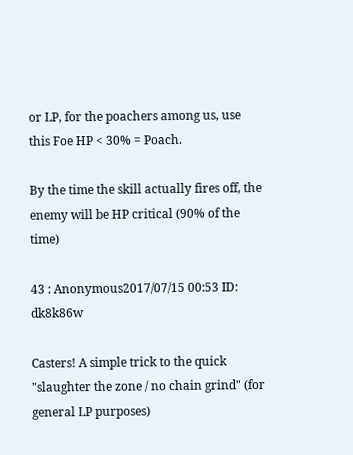or LP, for the poachers among us, use this Foe HP < 30% = Poach.

By the time the skill actually fires off, the enemy will be HP critical (90% of the time)

43 : Anonymous2017/07/15 00:53 ID: dk8k86w

Casters! A simple trick to the quick "slaughter the zone / no chain grind" (for general LP purposes)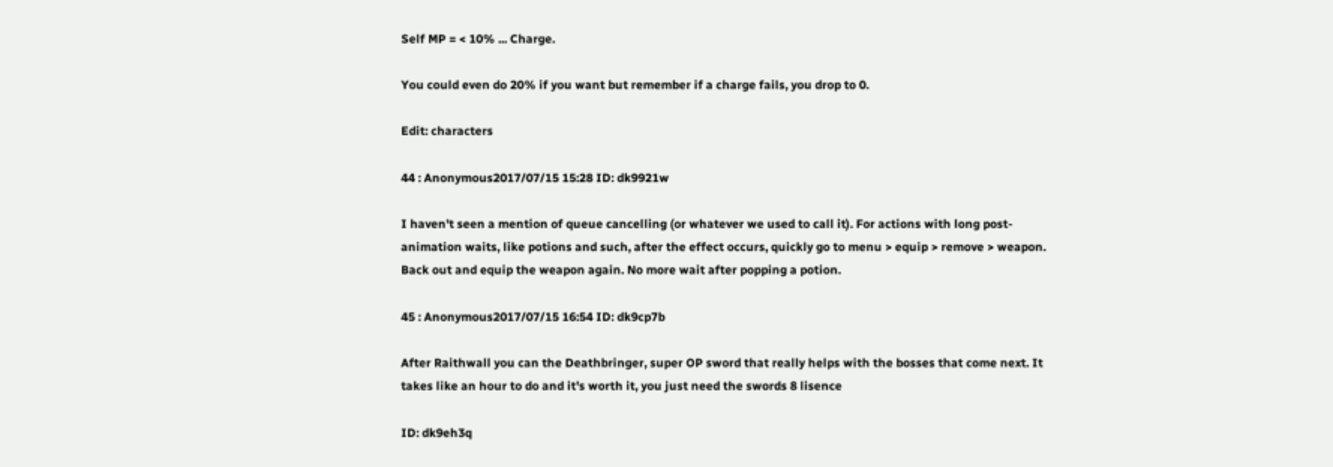Self MP = < 10% ... Charge.

You could even do 20% if you want but remember if a charge fails, you drop to 0.

Edit: characters

44 : Anonymous2017/07/15 15:28 ID: dk9921w

I haven't seen a mention of queue cancelling (or whatever we used to call it). For actions with long post-animation waits, like potions and such, after the effect occurs, quickly go to menu > equip > remove > weapon. Back out and equip the weapon again. No more wait after popping a potion.

45 : Anonymous2017/07/15 16:54 ID: dk9cp7b

After Raithwall you can the Deathbringer, super OP sword that really helps with the bosses that come next. It takes like an hour to do and it's worth it, you just need the swords 8 lisence

ID: dk9eh3q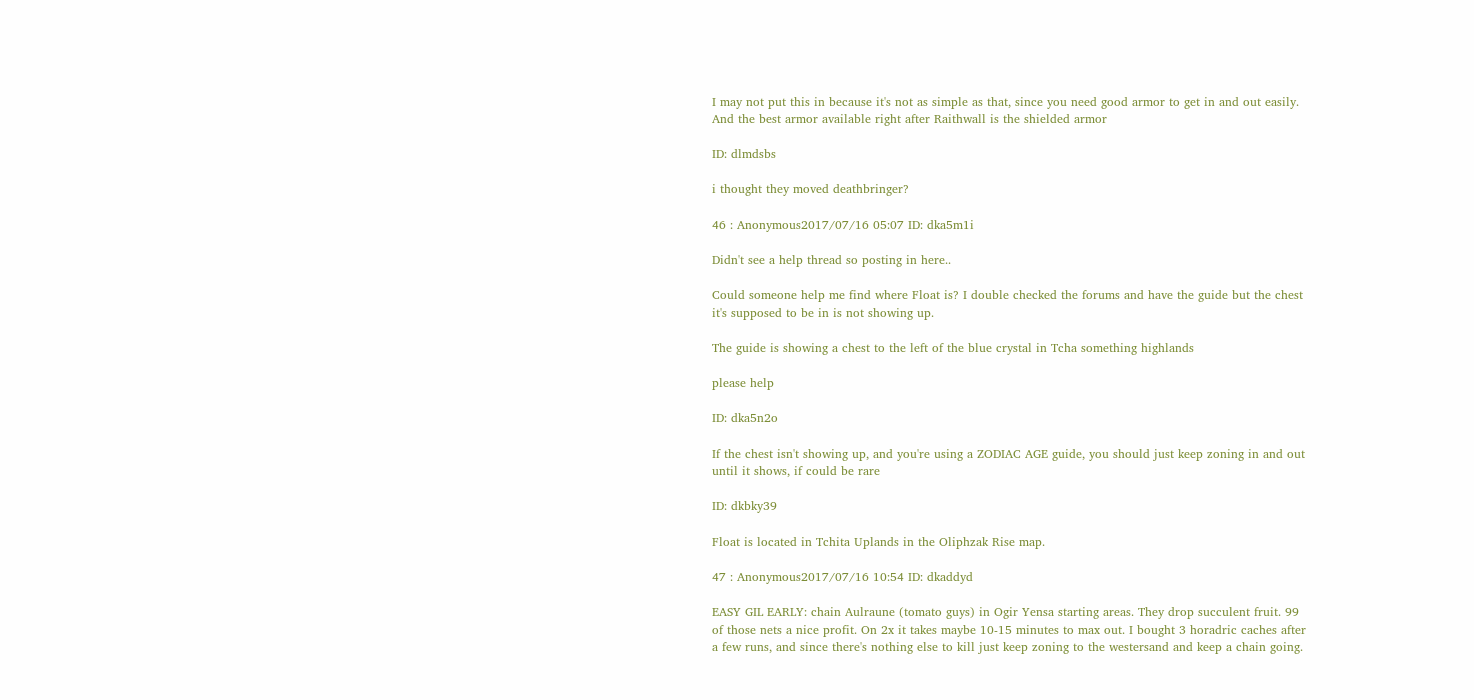I may not put this in because it's not as simple as that, since you need good armor to get in and out easily. And the best armor available right after Raithwall is the shielded armor

ID: dlmdsbs

i thought they moved deathbringer?

46 : Anonymous2017/07/16 05:07 ID: dka5m1i

Didn't see a help thread so posting in here..

Could someone help me find where Float is? I double checked the forums and have the guide but the chest it's supposed to be in is not showing up.

The guide is showing a chest to the left of the blue crystal in Tcha something highlands

please help

ID: dka5n2o

If the chest isn't showing up, and you're using a ZODIAC AGE guide, you should just keep zoning in and out until it shows, if could be rare

ID: dkbky39

Float is located in Tchita Uplands in the Oliphzak Rise map.

47 : Anonymous2017/07/16 10:54 ID: dkaddyd

EASY GIL EARLY: chain Aulraune (tomato guys) in Ogir Yensa starting areas. They drop succulent fruit. 99 of those nets a nice profit. On 2x it takes maybe 10-15 minutes to max out. I bought 3 horadric caches after a few runs, and since there's nothing else to kill just keep zoning to the westersand and keep a chain going.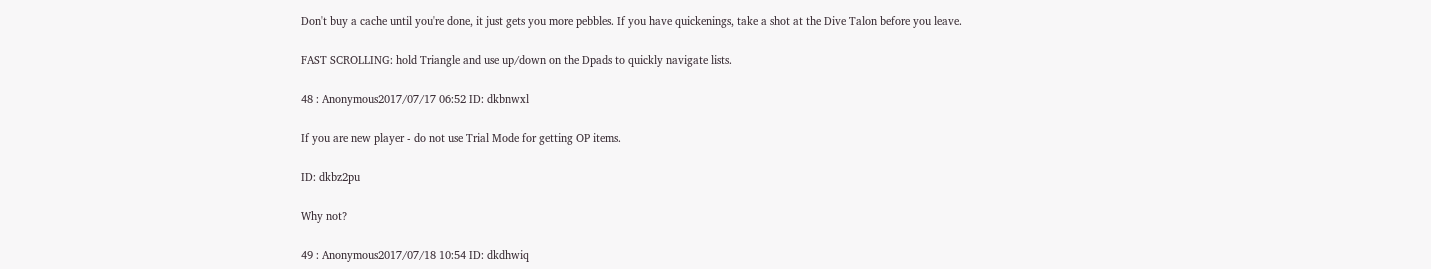Don't buy a cache until you're done, it just gets you more pebbles. If you have quickenings, take a shot at the Dive Talon before you leave.

FAST SCROLLING: hold Triangle and use up/down on the Dpads to quickly navigate lists.

48 : Anonymous2017/07/17 06:52 ID: dkbnwxl

If you are new player - do not use Trial Mode for getting OP items.

ID: dkbz2pu

Why not?

49 : Anonymous2017/07/18 10:54 ID: dkdhwiq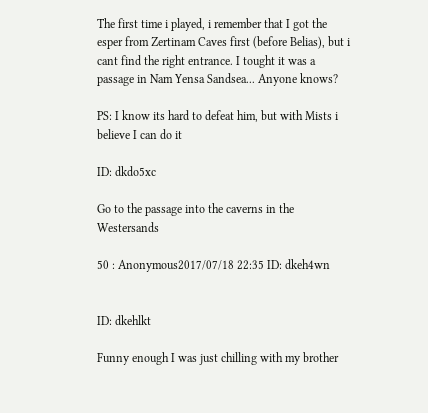The first time i played, i remember that I got the esper from Zertinam Caves first (before Belias), but i cant find the right entrance. I tought it was a passage in Nam Yensa Sandsea... Anyone knows?

PS: I know its hard to defeat him, but with Mists i believe I can do it

ID: dkdo5xc

Go to the passage into the caverns in the Westersands

50 : Anonymous2017/07/18 22:35 ID: dkeh4wn


ID: dkehlkt

Funny enough I was just chilling with my brother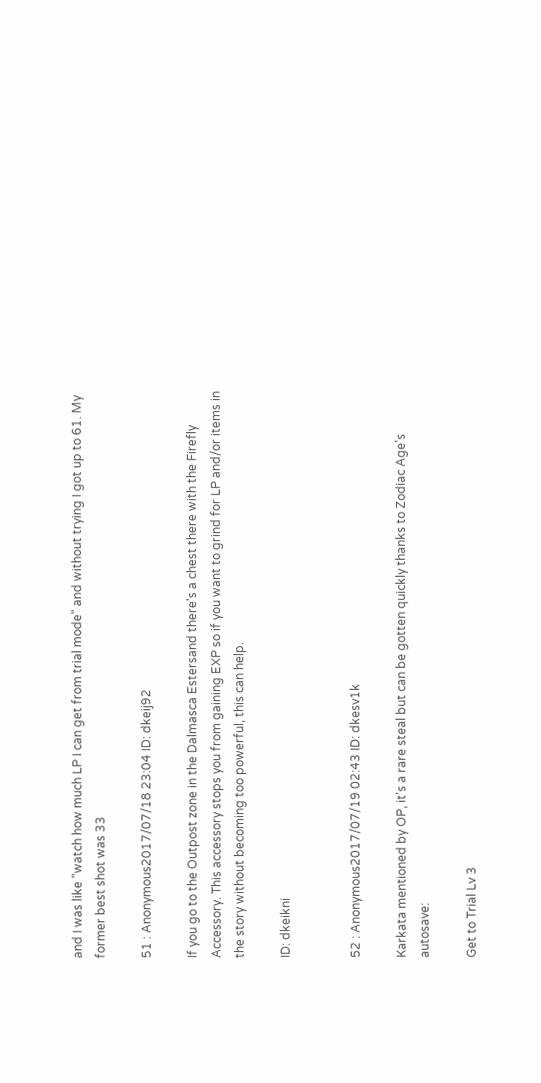and I was like "watch how much LP I can get from trial mode" and without trying I got up to 61. My former best shot was 33

51 : Anonymous2017/07/18 23:04 ID: dkeij92

If you go to the Outpost zone in the Dalmasca Estersand there's a chest there with the Firefly Accessory. This accessory stops you from gaining EXP so if you want to grind for LP and/or items in the story without becoming too powerful, this can help.

ID: dkeikni


52 : Anonymous2017/07/19 02:43 ID: dkesv1k

Karkata mentioned by OP, it's a rare steal but can be gotten quickly thanks to Zodiac Age's autosave:

Get to Trial Lv 3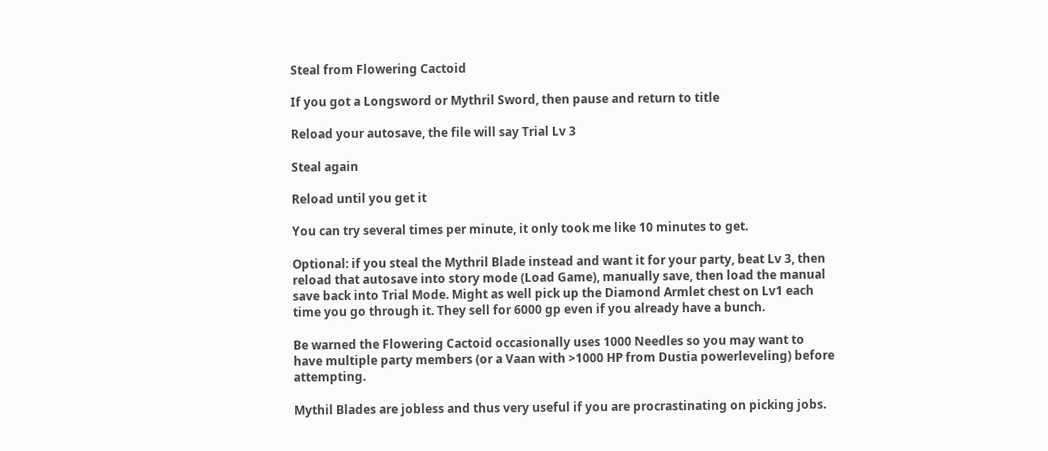Steal from Flowering Cactoid

If you got a Longsword or Mythril Sword, then pause and return to title

Reload your autosave, the file will say Trial Lv 3

Steal again

Reload until you get it

You can try several times per minute, it only took me like 10 minutes to get.

Optional: if you steal the Mythril Blade instead and want it for your party, beat Lv 3, then reload that autosave into story mode (Load Game), manually save, then load the manual save back into Trial Mode. Might as well pick up the Diamond Armlet chest on Lv1 each time you go through it. They sell for 6000 gp even if you already have a bunch.

Be warned the Flowering Cactoid occasionally uses 1000 Needles so you may want to have multiple party members (or a Vaan with >1000 HP from Dustia powerleveling) before attempting.

Mythil Blades are jobless and thus very useful if you are procrastinating on picking jobs.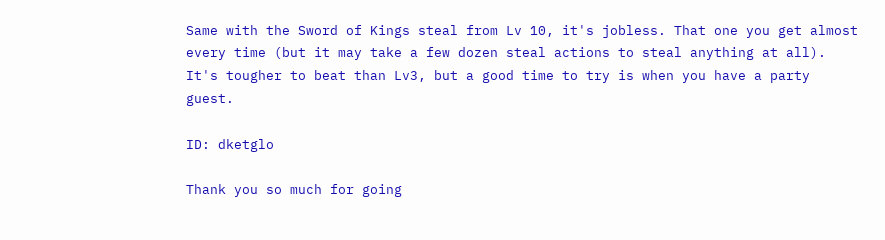Same with the Sword of Kings steal from Lv 10, it's jobless. That one you get almost every time (but it may take a few dozen steal actions to steal anything at all). It's tougher to beat than Lv3, but a good time to try is when you have a party guest.

ID: dketglo

Thank you so much for going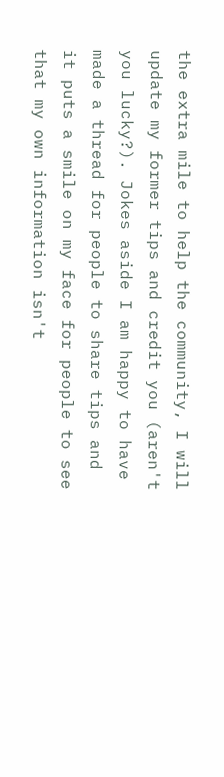the extra mile to help the community, I will update my former tips and credit you (aren't you lucky?). Jokes aside I am happy to have made a thread for people to share tips and it puts a smile on my face for people to see that my own information isn't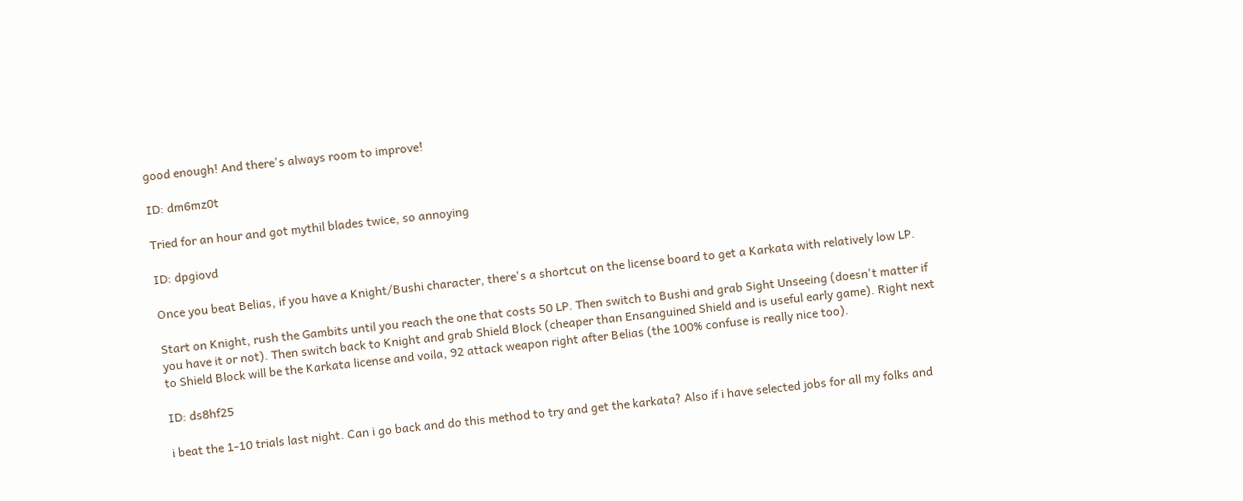good enough! And there's always room to improve!

ID: dm6mz0t

Tried for an hour and got mythil blades twice, so annoying

ID: dpgiovd

Once you beat Belias, if you have a Knight/Bushi character, there's a shortcut on the license board to get a Karkata with relatively low LP.

Start on Knight, rush the Gambits until you reach the one that costs 50 LP. Then switch to Bushi and grab Sight Unseeing (doesn't matter if you have it or not). Then switch back to Knight and grab Shield Block (cheaper than Ensanguined Shield and is useful early game). Right next to Shield Block will be the Karkata license and voila, 92 attack weapon right after Belias (the 100% confuse is really nice too).

ID: ds8hf25

i beat the 1-10 trials last night. Can i go back and do this method to try and get the karkata? Also if i have selected jobs for all my folks and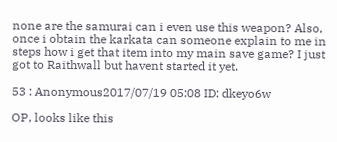none are the samurai can i even use this weapon? Also, once i obtain the karkata can someone explain to me in steps how i get that item into my main save game? I just got to Raithwall but havent started it yet.

53 : Anonymous2017/07/19 05:08 ID: dkeyo6w

OP, looks like this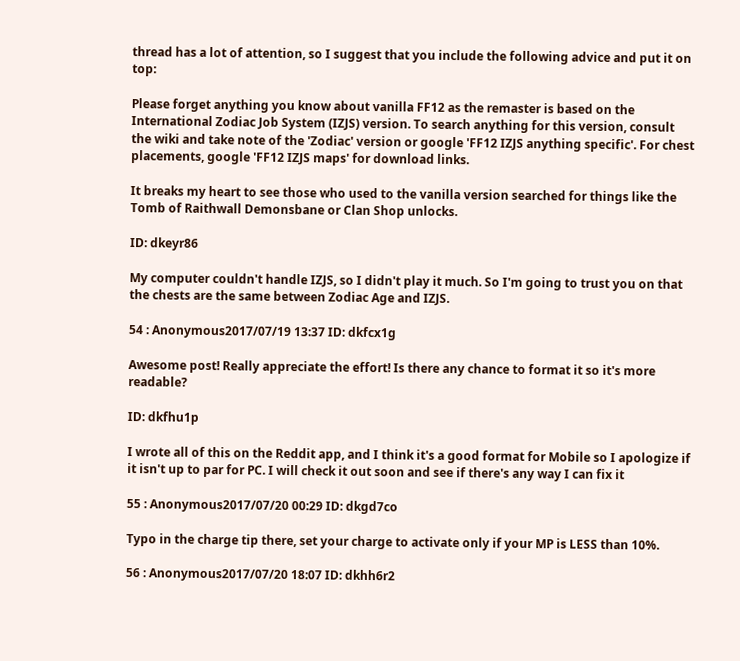thread has a lot of attention, so I suggest that you include the following advice and put it on top:

Please forget anything you know about vanilla FF12 as the remaster is based on the International Zodiac Job System (IZJS) version. To search anything for this version, consult the wiki and take note of the 'Zodiac' version or google 'FF12 IZJS anything specific'. For chest placements, google 'FF12 IZJS maps' for download links.

It breaks my heart to see those who used to the vanilla version searched for things like the Tomb of Raithwall Demonsbane or Clan Shop unlocks.

ID: dkeyr86

My computer couldn't handle IZJS, so I didn't play it much. So I'm going to trust you on that the chests are the same between Zodiac Age and IZJS.

54 : Anonymous2017/07/19 13:37 ID: dkfcx1g

Awesome post! Really appreciate the effort! Is there any chance to format it so it's more readable?

ID: dkfhu1p

I wrote all of this on the Reddit app, and I think it's a good format for Mobile so I apologize if it isn't up to par for PC. I will check it out soon and see if there's any way I can fix it

55 : Anonymous2017/07/20 00:29 ID: dkgd7co

Typo in the charge tip there, set your charge to activate only if your MP is LESS than 10%.

56 : Anonymous2017/07/20 18:07 ID: dkhh6r2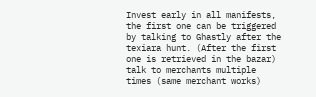Invest early in all manifests, the first one can be triggered by talking to Ghastly after the texiara hunt. (After the first one is retrieved in the bazar) talk to merchants multiple times (same merchant works)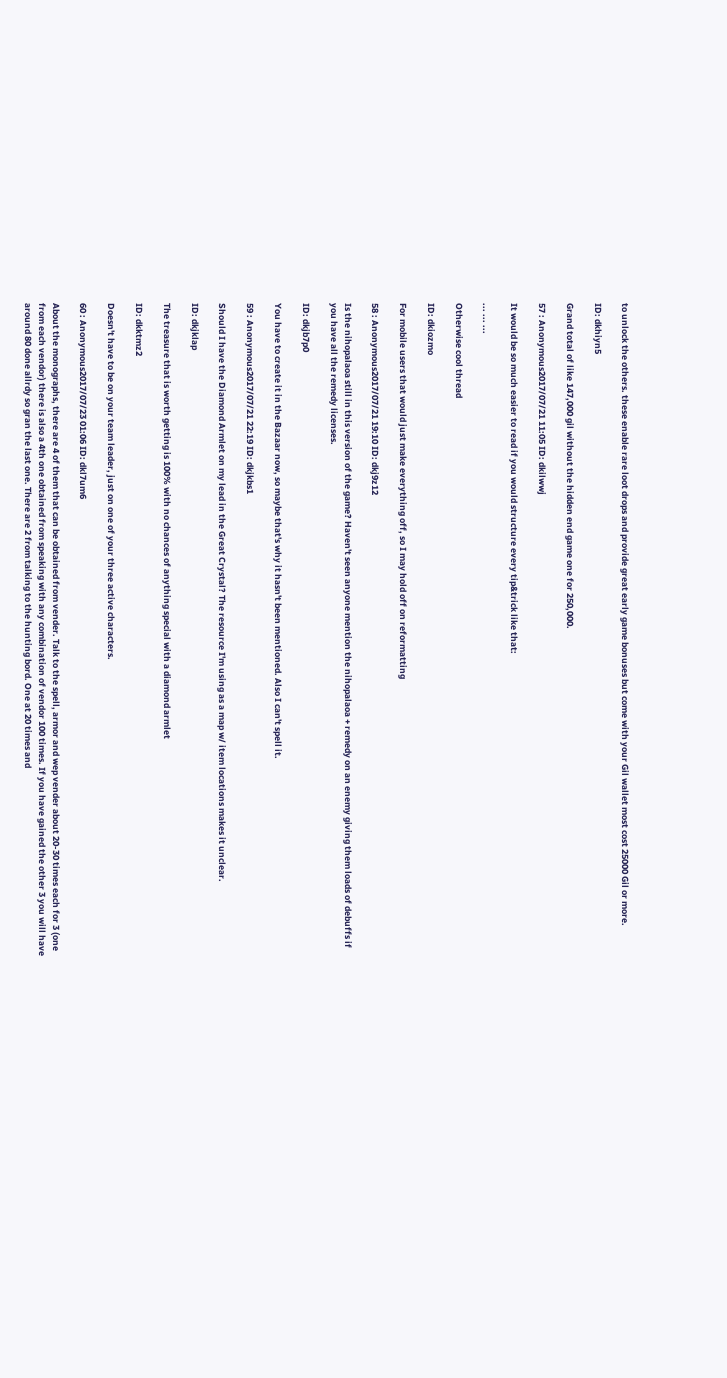to unlock the others. these enable rare loot drops and provide great early game bonuses but come with your Gil wallet most cost 25000 Gil or more.

ID: dkhiyn5

Grand total of like 147,000 gil without the hidden end game one for 250,000.

57 : Anonymous2017/07/21 11:05 ID: dkilwwj

It would be so much easier to read if you would structure every tip&trick like that:

... ... ...

Otherwise cool thread

ID: dkiozmo

For mobile users that would just make everything off, so I may hold off on reformatting

58 : Anonymous2017/07/21 19:10 ID: dkj9z12

Is the nihopalaoa still in this version of the game? Haven't seen anyone mention the nihopalaoa + remedy on an enemy giving them loads of debuffs if you have all the remedy licenses.

ID: dkjb7p0

You have to create it in the Bazaar now, so maybe that's why it hasn't been mentioned. Also I can't spell it.

59 : Anonymous2017/07/21 22:19 ID: dkjkbs1

Should I have the Diamond Armlet on my lead in the Great Crystal? The resource I'm using as a map w/ item locations makes it unclear.

ID: dkjklap

The treasure that is worth getting is 100% with no chances of anything special with a diamond armlet

ID: dkktmz2

Doesn't have to be on your team leader, just on one of your three active characters.

60 : Anonymous2017/07/23 01:06 ID: dkl7um6

About the monographs, there are 4 of them that can be obtained from vender. Talk to the spell, armor and wep vender about 20-30 times each for 3 (one from each vendor) there is also a 4th one obtained from speaking with any combination of vendor 100 times. If you have gained the other 3 you will have around 80 done allrdy so gran the last one. There are 2 from talking to the hunting bord. One at 20 times and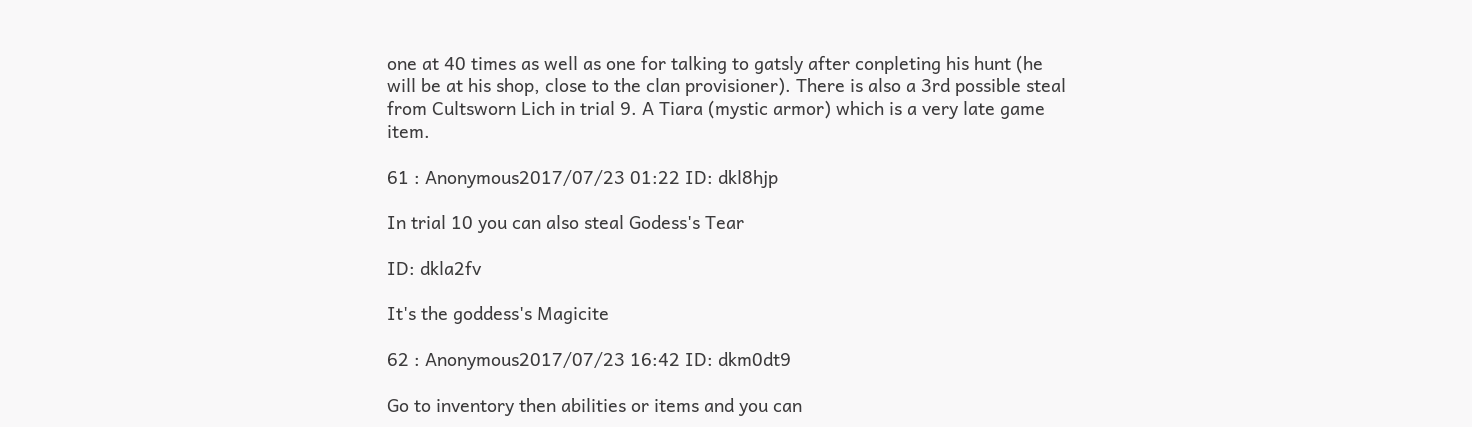one at 40 times as well as one for talking to gatsly after conpleting his hunt (he will be at his shop, close to the clan provisioner). There is also a 3rd possible steal from Cultsworn Lich in trial 9. A Tiara (mystic armor) which is a very late game item.

61 : Anonymous2017/07/23 01:22 ID: dkl8hjp

In trial 10 you can also steal Godess's Tear

ID: dkla2fv

It's the goddess's Magicite

62 : Anonymous2017/07/23 16:42 ID: dkm0dt9

Go to inventory then abilities or items and you can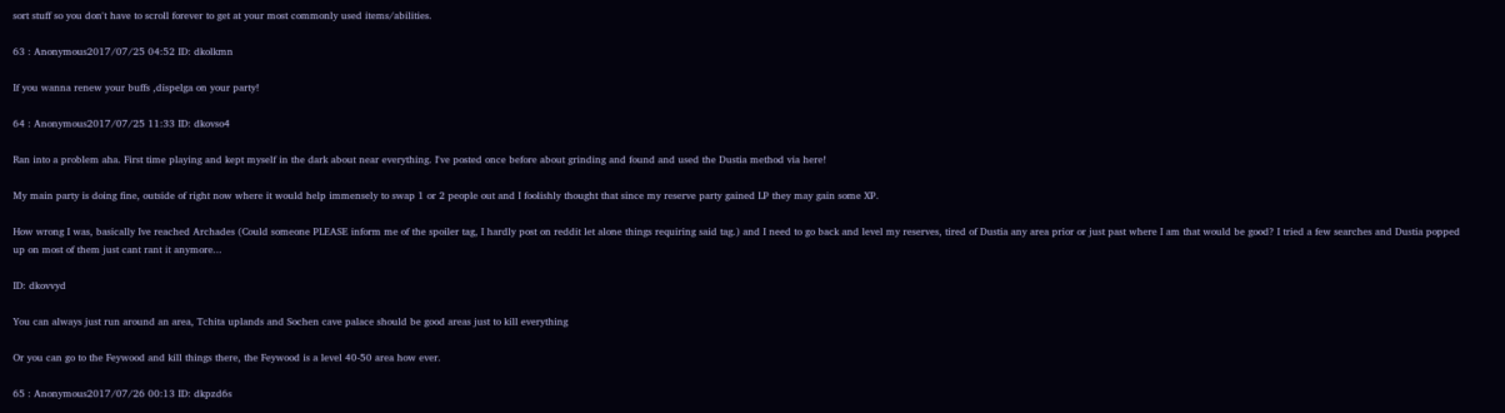sort stuff so you don't have to scroll forever to get at your most commonly used items/abilities.

63 : Anonymous2017/07/25 04:52 ID: dkolkmn

If you wanna renew your buffs ,dispelga on your party!

64 : Anonymous2017/07/25 11:33 ID: dkovso4

Ran into a problem aha. First time playing and kept myself in the dark about near everything. I've posted once before about grinding and found and used the Dustia method via here!

My main party is doing fine, outside of right now where it would help immensely to swap 1 or 2 people out and I foolishly thought that since my reserve party gained LP they may gain some XP.

How wrong I was, basically Ive reached Archades (Could someone PLEASE inform me of the spoiler tag, I hardly post on reddit let alone things requiring said tag.) and I need to go back and level my reserves, tired of Dustia any area prior or just past where I am that would be good? I tried a few searches and Dustia popped up on most of them just cant rant it anymore...

ID: dkovvyd

You can always just run around an area, Tchita uplands and Sochen cave palace should be good areas just to kill everything

Or you can go to the Feywood and kill things there, the Feywood is a level 40-50 area how ever.

65 : Anonymous2017/07/26 00:13 ID: dkpzd6s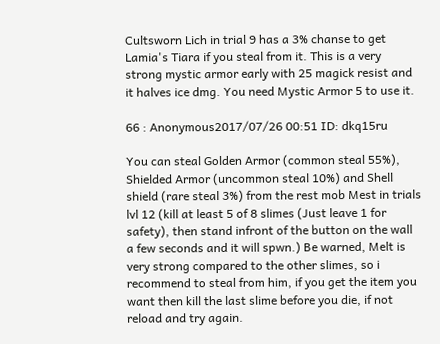Cultsworn Lich in trial 9 has a 3% chanse to get Lamia's Tiara if you steal from it. This is a very strong mystic armor early with 25 magick resist and it halves ice dmg. You need Mystic Armor 5 to use it.

66 : Anonymous2017/07/26 00:51 ID: dkq15ru

You can steal Golden Armor (common steal 55%), Shielded Armor (uncommon steal 10%) and Shell shield (rare steal 3%) from the rest mob Mest in trials lvl 12 (kill at least 5 of 8 slimes (Just leave 1 for safety), then stand infront of the button on the wall a few seconds and it will spwn.) Be warned, Melt is very strong compared to the other slimes, so i recommend to steal from him, if you get the item you want then kill the last slime before you die, if not reload and try again.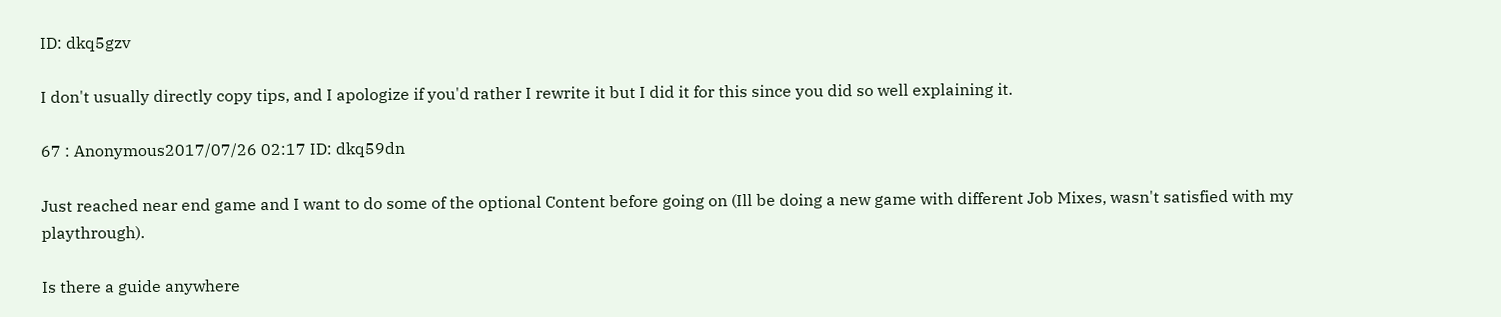ID: dkq5gzv

I don't usually directly copy tips, and I apologize if you'd rather I rewrite it but I did it for this since you did so well explaining it.

67 : Anonymous2017/07/26 02:17 ID: dkq59dn

Just reached near end game and I want to do some of the optional Content before going on (Ill be doing a new game with different Job Mixes, wasn't satisfied with my playthrough).

Is there a guide anywhere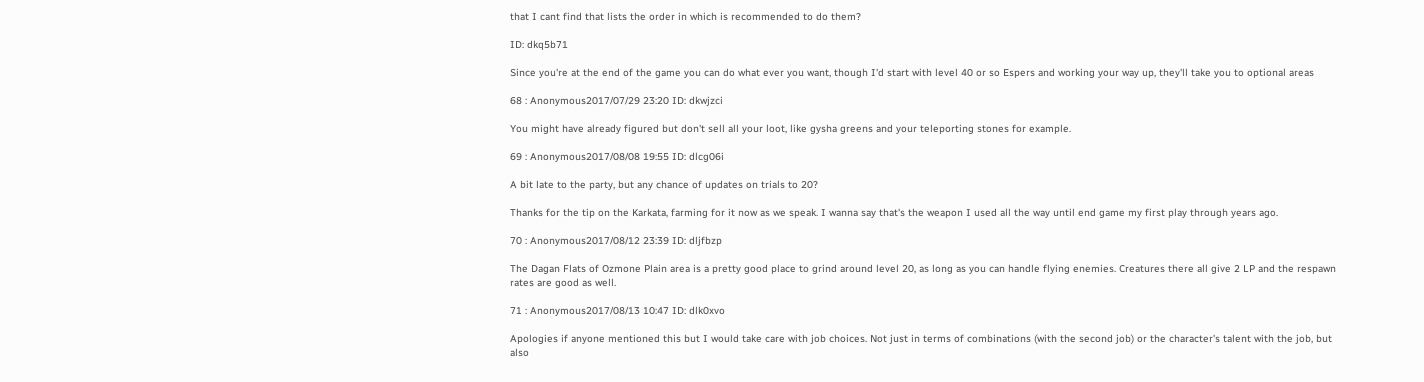that I cant find that lists the order in which is recommended to do them?

ID: dkq5b71

Since you're at the end of the game you can do what ever you want, though I'd start with level 40 or so Espers and working your way up, they'll take you to optional areas

68 : Anonymous2017/07/29 23:20 ID: dkwjzci

You might have already figured but don't sell all your loot, like gysha greens and your teleporting stones for example.

69 : Anonymous2017/08/08 19:55 ID: dlcg06i

A bit late to the party, but any chance of updates on trials to 20?

Thanks for the tip on the Karkata, farming for it now as we speak. I wanna say that's the weapon I used all the way until end game my first play through years ago.

70 : Anonymous2017/08/12 23:39 ID: dljfbzp

The Dagan Flats of Ozmone Plain area is a pretty good place to grind around level 20, as long as you can handle flying enemies. Creatures there all give 2 LP and the respawn rates are good as well.

71 : Anonymous2017/08/13 10:47 ID: dlk0xvo

Apologies if anyone mentioned this but I would take care with job choices. Not just in terms of combinations (with the second job) or the character's talent with the job, but also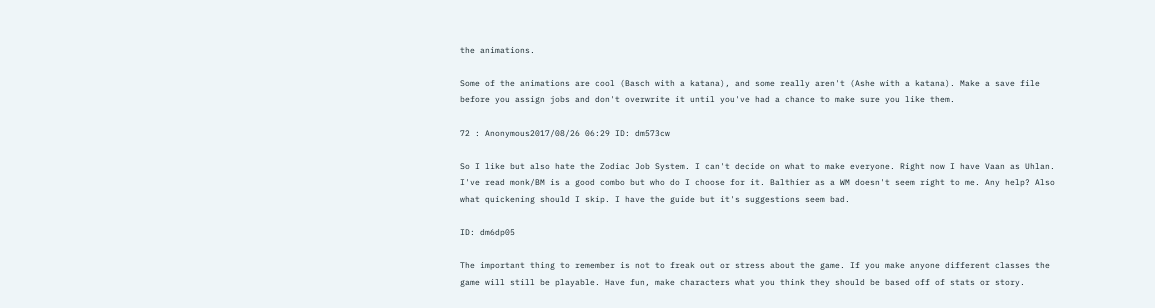the animations.

Some of the animations are cool (Basch with a katana), and some really aren't (Ashe with a katana). Make a save file before you assign jobs and don't overwrite it until you've had a chance to make sure you like them.

72 : Anonymous2017/08/26 06:29 ID: dm573cw

So I like but also hate the Zodiac Job System. I can't decide on what to make everyone. Right now I have Vaan as Uhlan. I've read monk/BM is a good combo but who do I choose for it. Balthier as a WM doesn't seem right to me. Any help? Also what quickening should I skip. I have the guide but it's suggestions seem bad.

ID: dm6dp05

The important thing to remember is not to freak out or stress about the game. If you make anyone different classes the game will still be playable. Have fun, make characters what you think they should be based off of stats or story.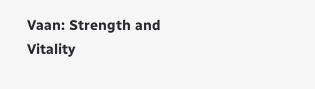Vaan: Strength and Vitality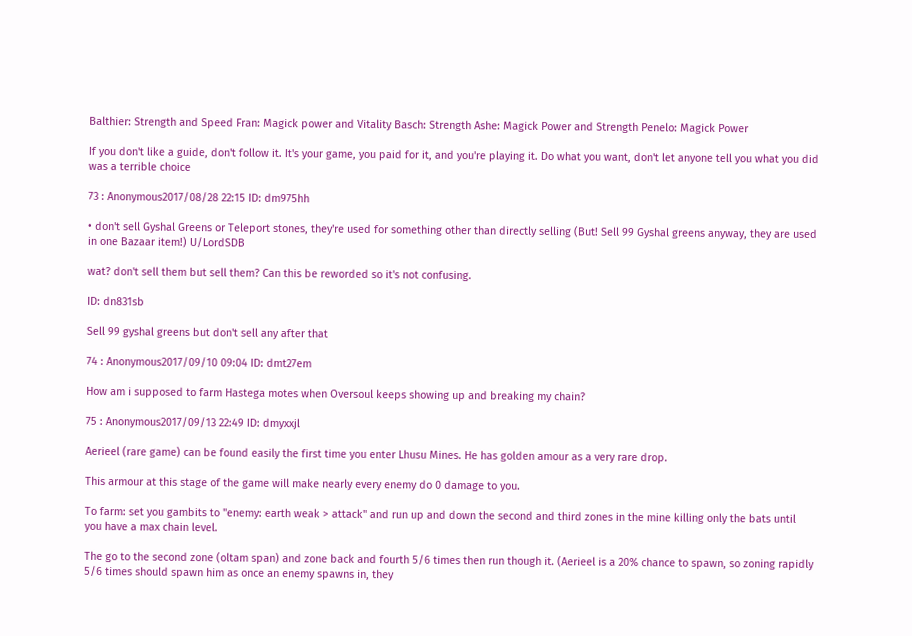Balthier: Strength and Speed Fran: Magick power and Vitality Basch: Strength Ashe: Magick Power and Strength Penelo: Magick Power

If you don't like a guide, don't follow it. It's your game, you paid for it, and you're playing it. Do what you want, don't let anyone tell you what you did was a terrible choice

73 : Anonymous2017/08/28 22:15 ID: dm975hh

• don't sell Gyshal Greens or Teleport stones, they're used for something other than directly selling (But! Sell 99 Gyshal greens anyway, they are used in one Bazaar item!) U/LordSDB

wat? don't sell them but sell them? Can this be reworded so it's not confusing.

ID: dn831sb

Sell 99 gyshal greens but don't sell any after that

74 : Anonymous2017/09/10 09:04 ID: dmt27em

How am i supposed to farm Hastega motes when Oversoul keeps showing up and breaking my chain?

75 : Anonymous2017/09/13 22:49 ID: dmyxxjl

Aerieel (rare game) can be found easily the first time you enter Lhusu Mines. He has golden amour as a very rare drop.

This armour at this stage of the game will make nearly every enemy do 0 damage to you.

To farm: set you gambits to "enemy: earth weak > attack" and run up and down the second and third zones in the mine killing only the bats until you have a max chain level.

The go to the second zone (oltam span) and zone back and fourth 5/6 times then run though it. (Aerieel is a 20% chance to spawn, so zoning rapidly 5/6 times should spawn him as once an enemy spawns in, they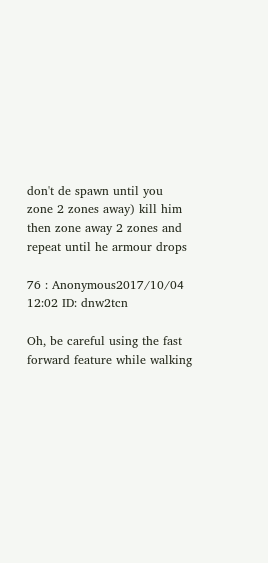don't de spawn until you zone 2 zones away) kill him then zone away 2 zones and repeat until he armour drops

76 : Anonymous2017/10/04 12:02 ID: dnw2tcn

Oh, be careful using the fast forward feature while walking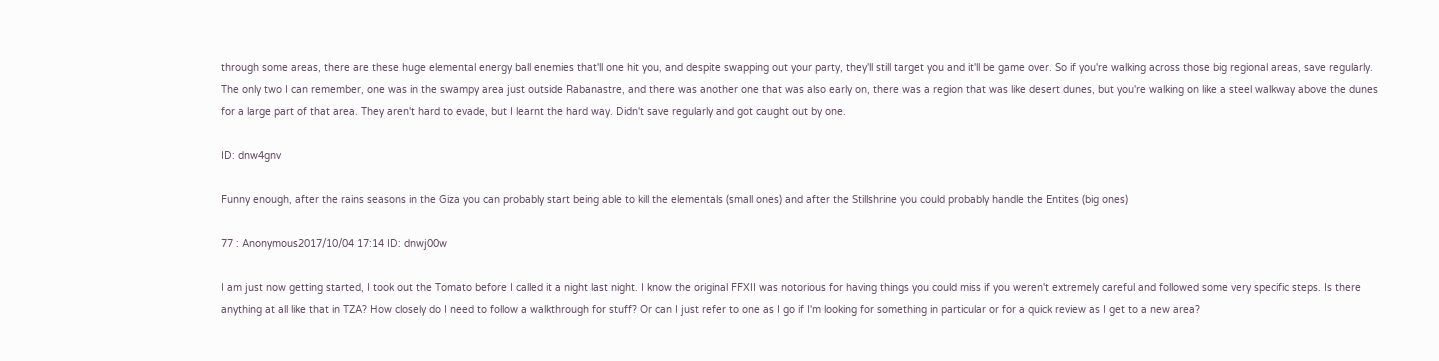through some areas, there are these huge elemental energy ball enemies that'll one hit you, and despite swapping out your party, they'll still target you and it'll be game over. So if you're walking across those big regional areas, save regularly. The only two I can remember, one was in the swampy area just outside Rabanastre, and there was another one that was also early on, there was a region that was like desert dunes, but you're walking on like a steel walkway above the dunes for a large part of that area. They aren't hard to evade, but I learnt the hard way. Didn't save regularly and got caught out by one.

ID: dnw4gnv

Funny enough, after the rains seasons in the Giza you can probably start being able to kill the elementals (small ones) and after the Stillshrine you could probably handle the Entites (big ones)

77 : Anonymous2017/10/04 17:14 ID: dnwj00w

I am just now getting started, I took out the Tomato before I called it a night last night. I know the original FFXII was notorious for having things you could miss if you weren't extremely careful and followed some very specific steps. Is there anything at all like that in TZA? How closely do I need to follow a walkthrough for stuff? Or can I just refer to one as I go if I'm looking for something in particular or for a quick review as I get to a new area?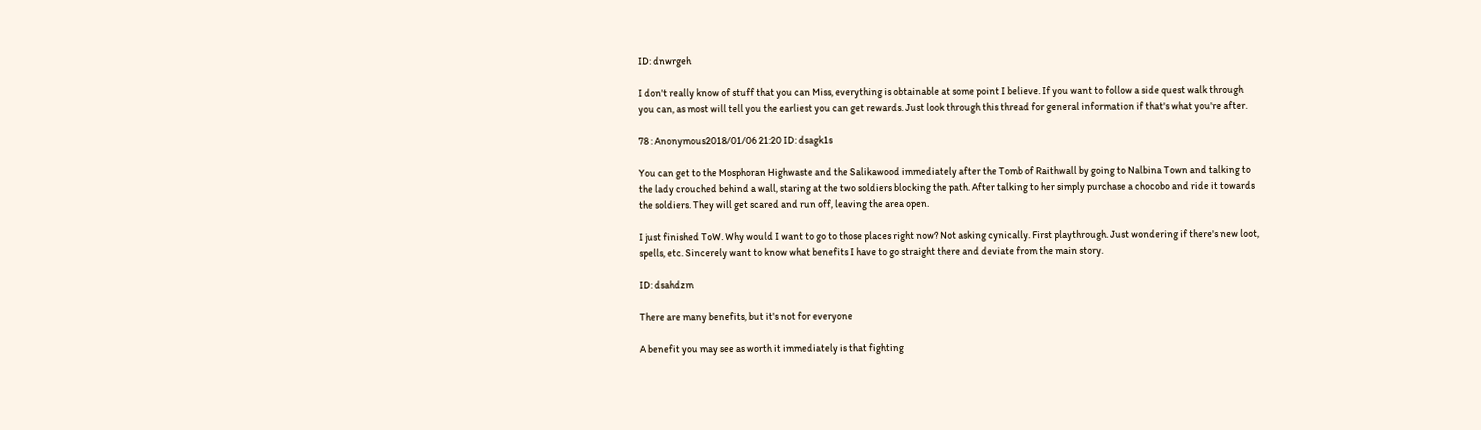ID: dnwrgeh

I don't really know of stuff that you can Miss, everything is obtainable at some point I believe. If you want to follow a side quest walk through you can, as most will tell you the earliest you can get rewards. Just look through this thread for general information if that's what you're after.

78 : Anonymous2018/01/06 21:20 ID: dsagk1s

You can get to the Mosphoran Highwaste and the Salikawood immediately after the Tomb of Raithwall by going to Nalbina Town and talking to the lady crouched behind a wall, staring at the two soldiers blocking the path. After talking to her simply purchase a chocobo and ride it towards the soldiers. They will get scared and run off, leaving the area open.

I just finished ToW. Why would I want to go to those places right now? Not asking cynically. First playthrough. Just wondering if there's new loot, spells, etc. Sincerely want to know what benefits I have to go straight there and deviate from the main story.

ID: dsahdzm

There are many benefits, but it's not for everyone

A benefit you may see as worth it immediately is that fighting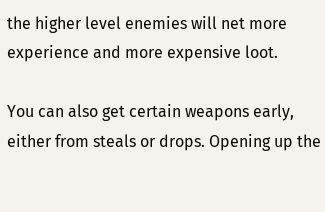the higher level enemies will net more experience and more expensive loot.

You can also get certain weapons early, either from steals or drops. Opening up the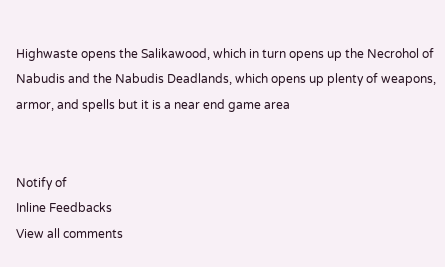Highwaste opens the Salikawood, which in turn opens up the Necrohol of Nabudis and the Nabudis Deadlands, which opens up plenty of weapons, armor, and spells but it is a near end game area


Notify of
Inline Feedbacks
View all comments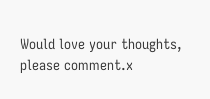Would love your thoughts, please comment.x